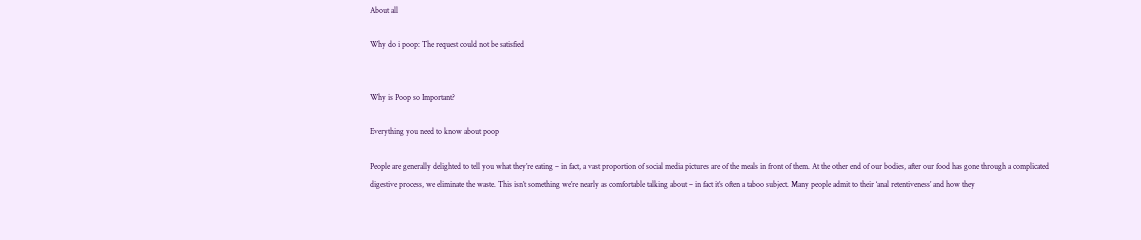About all

Why do i poop: The request could not be satisfied


Why is Poop so Important?

Everything you need to know about poop

People are generally delighted to tell you what they’re eating – in fact, a vast proportion of social media pictures are of the meals in front of them. At the other end of our bodies, after our food has gone through a complicated digestive process, we eliminate the waste. This isn’t something we’re nearly as comfortable talking about – in fact it’s often a taboo subject. Many people admit to their ‘anal retentiveness’ and how they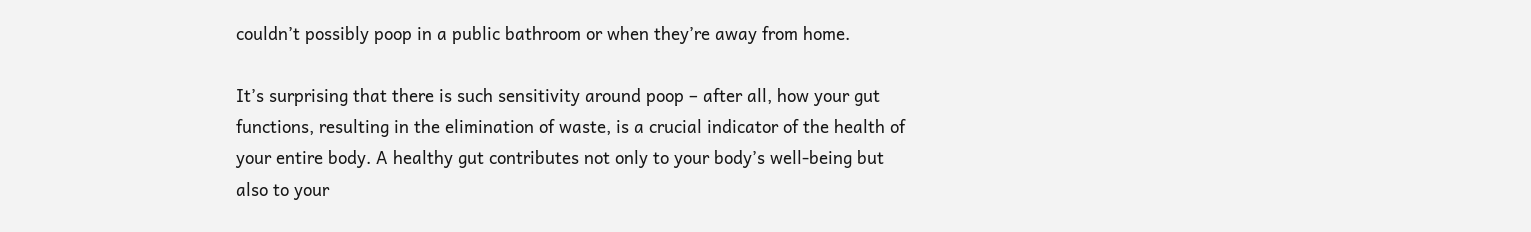couldn’t possibly poop in a public bathroom or when they’re away from home.

It’s surprising that there is such sensitivity around poop – after all, how your gut functions, resulting in the elimination of waste, is a crucial indicator of the health of your entire body. A healthy gut contributes not only to your body’s well-being but also to your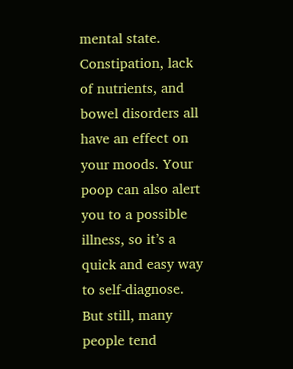mental state. Constipation, lack of nutrients, and bowel disorders all have an effect on your moods. Your poop can also alert you to a possible illness, so it’s a quick and easy way to self-diagnose. But still, many people tend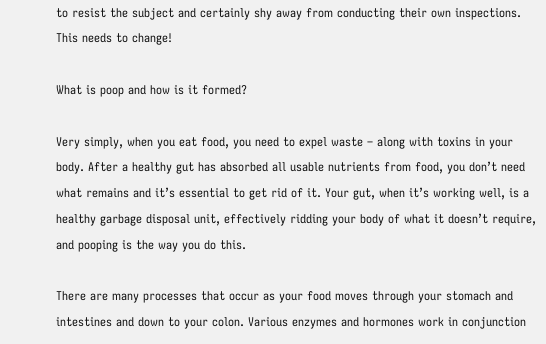to resist the subject and certainly shy away from conducting their own inspections. This needs to change!

What is poop and how is it formed?

Very simply, when you eat food, you need to expel waste – along with toxins in your body. After a healthy gut has absorbed all usable nutrients from food, you don’t need what remains and it’s essential to get rid of it. Your gut, when it’s working well, is a healthy garbage disposal unit, effectively ridding your body of what it doesn’t require, and pooping is the way you do this.

There are many processes that occur as your food moves through your stomach and intestines and down to your colon. Various enzymes and hormones work in conjunction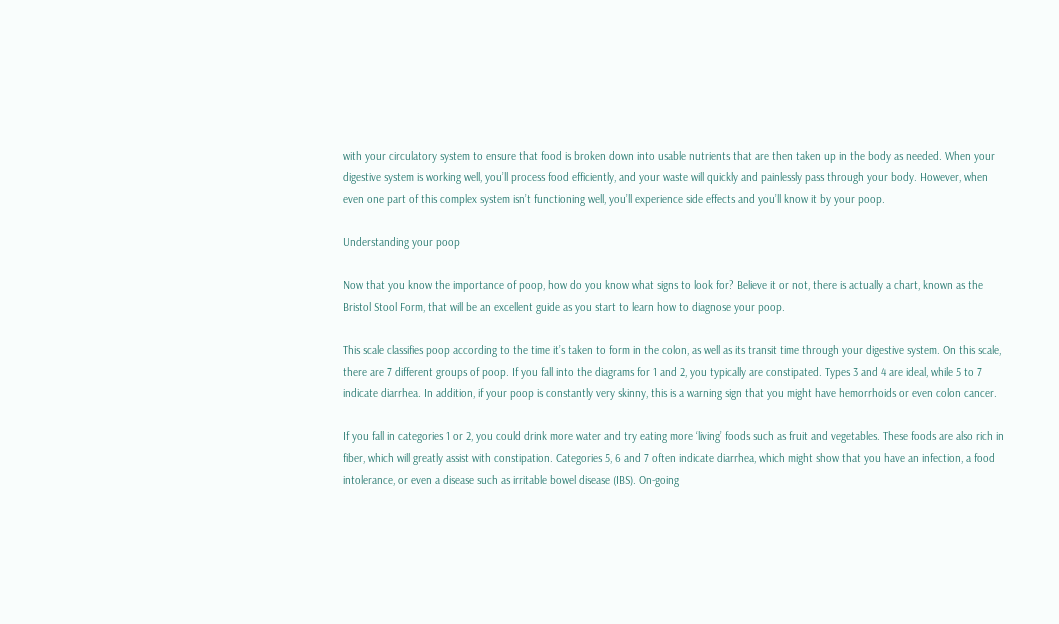with your circulatory system to ensure that food is broken down into usable nutrients that are then taken up in the body as needed. When your digestive system is working well, you’ll process food efficiently, and your waste will quickly and painlessly pass through your body. However, when even one part of this complex system isn’t functioning well, you’ll experience side effects and you’ll know it by your poop.

Understanding your poop

Now that you know the importance of poop, how do you know what signs to look for? Believe it or not, there is actually a chart, known as the Bristol Stool Form, that will be an excellent guide as you start to learn how to diagnose your poop.

This scale classifies poop according to the time it’s taken to form in the colon, as well as its transit time through your digestive system. On this scale, there are 7 different groups of poop. If you fall into the diagrams for 1 and 2, you typically are constipated. Types 3 and 4 are ideal, while 5 to 7 indicate diarrhea. In addition, if your poop is constantly very skinny, this is a warning sign that you might have hemorrhoids or even colon cancer.

If you fall in categories 1 or 2, you could drink more water and try eating more ‘living’ foods such as fruit and vegetables. These foods are also rich in fiber, which will greatly assist with constipation. Categories 5, 6 and 7 often indicate diarrhea, which might show that you have an infection, a food intolerance, or even a disease such as irritable bowel disease (IBS). On-going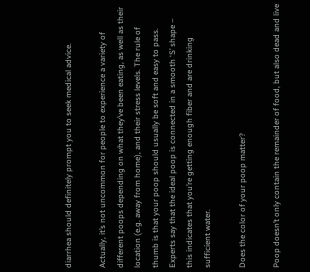diarrhea should definitely prompt you to seek medical advice.

Actually, it’s not uncommon for people to experience a variety of different poops depending on what they’ve been eating, as well as their location (e.g. away from home), and their stress levels. The rule of thumb is that your poop should usually be soft and easy to pass. Experts say that the ideal poop is connected in a smooth ‘S’ shape – this indicates that you’re getting enough fiber and are drinking sufficient water.

Does the color of your poop matter?

Poop doesn’t only contain the remainder of food, but also dead and live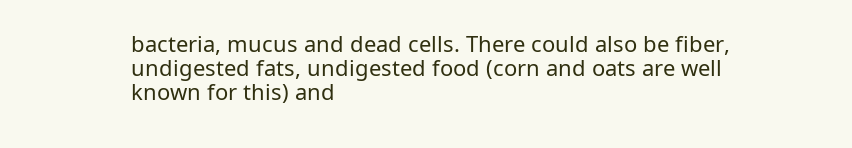bacteria, mucus and dead cells. There could also be fiber, undigested fats, undigested food (corn and oats are well known for this) and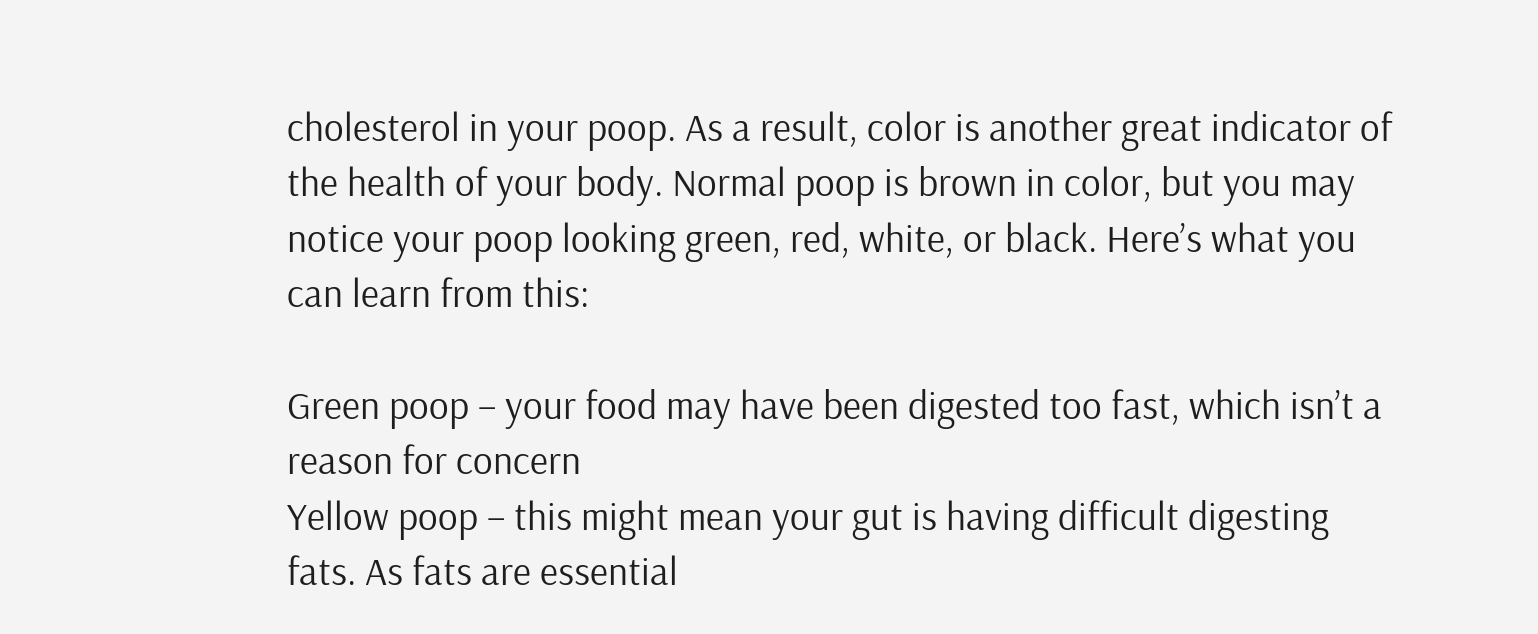cholesterol in your poop. As a result, color is another great indicator of the health of your body. Normal poop is brown in color, but you may notice your poop looking green, red, white, or black. Here’s what you can learn from this:

Green poop – your food may have been digested too fast, which isn’t a reason for concern
Yellow poop – this might mean your gut is having difficult digesting fats. As fats are essential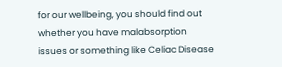for our wellbeing, you should find out whether you have malabsorption issues or something like Celiac Disease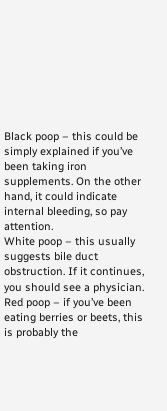Black poop – this could be simply explained if you’ve been taking iron supplements. On the other hand, it could indicate internal bleeding, so pay attention.
White poop – this usually suggests bile duct obstruction. If it continues, you should see a physician.
Red poop – if you’ve been eating berries or beets, this is probably the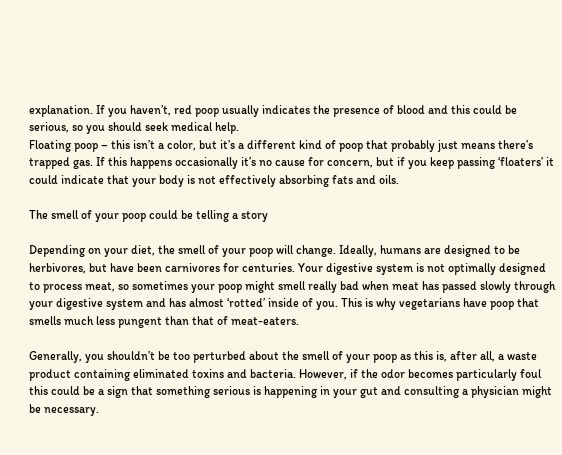explanation. If you haven’t, red poop usually indicates the presence of blood and this could be serious, so you should seek medical help.
Floating poop – this isn’t a color, but it’s a different kind of poop that probably just means there’s trapped gas. If this happens occasionally it’s no cause for concern, but if you keep passing ‘floaters’ it could indicate that your body is not effectively absorbing fats and oils.

The smell of your poop could be telling a story

Depending on your diet, the smell of your poop will change. Ideally, humans are designed to be herbivores, but have been carnivores for centuries. Your digestive system is not optimally designed to process meat, so sometimes your poop might smell really bad when meat has passed slowly through your digestive system and has almost ‘rotted’ inside of you. This is why vegetarians have poop that smells much less pungent than that of meat-eaters.

Generally, you shouldn’t be too perturbed about the smell of your poop as this is, after all, a waste product containing eliminated toxins and bacteria. However, if the odor becomes particularly foul this could be a sign that something serious is happening in your gut and consulting a physician might be necessary.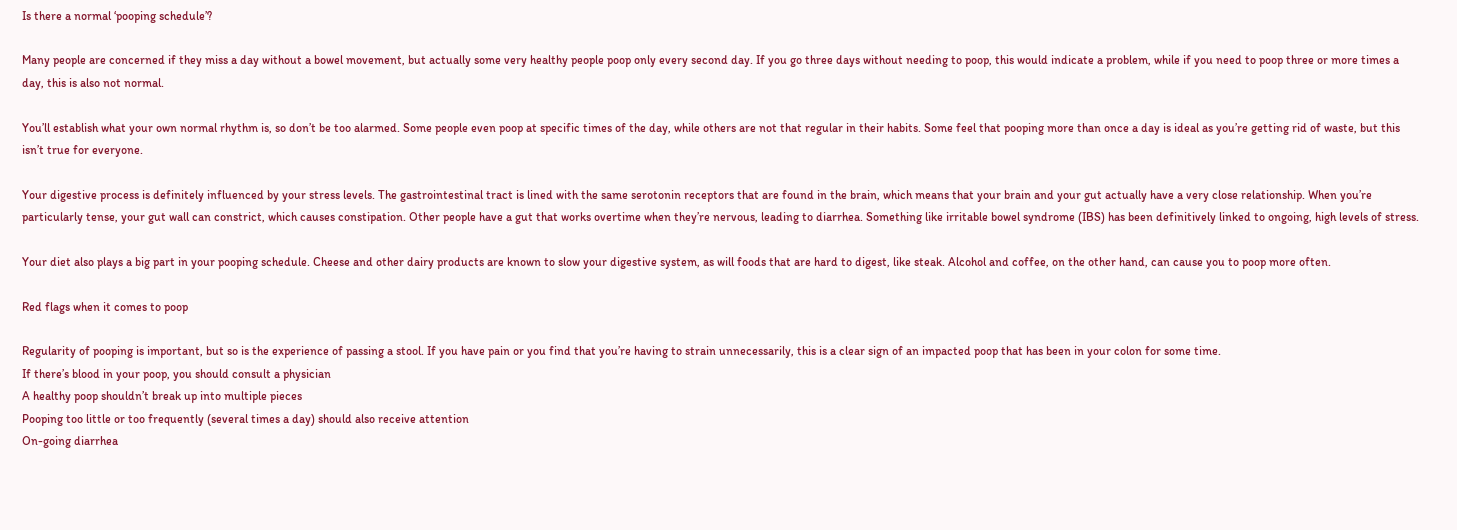Is there a normal ‘pooping schedule’?

Many people are concerned if they miss a day without a bowel movement, but actually some very healthy people poop only every second day. If you go three days without needing to poop, this would indicate a problem, while if you need to poop three or more times a day, this is also not normal.

You’ll establish what your own normal rhythm is, so don’t be too alarmed. Some people even poop at specific times of the day, while others are not that regular in their habits. Some feel that pooping more than once a day is ideal as you’re getting rid of waste, but this isn’t true for everyone.

Your digestive process is definitely influenced by your stress levels. The gastrointestinal tract is lined with the same serotonin receptors that are found in the brain, which means that your brain and your gut actually have a very close relationship. When you’re particularly tense, your gut wall can constrict, which causes constipation. Other people have a gut that works overtime when they’re nervous, leading to diarrhea. Something like irritable bowel syndrome (IBS) has been definitively linked to ongoing, high levels of stress.

Your diet also plays a big part in your pooping schedule. Cheese and other dairy products are known to slow your digestive system, as will foods that are hard to digest, like steak. Alcohol and coffee, on the other hand, can cause you to poop more often.

Red flags when it comes to poop

Regularity of pooping is important, but so is the experience of passing a stool. If you have pain or you find that you’re having to strain unnecessarily, this is a clear sign of an impacted poop that has been in your colon for some time.
If there’s blood in your poop, you should consult a physician
A healthy poop shouldn’t break up into multiple pieces
Pooping too little or too frequently (several times a day) should also receive attention
On-going diarrhea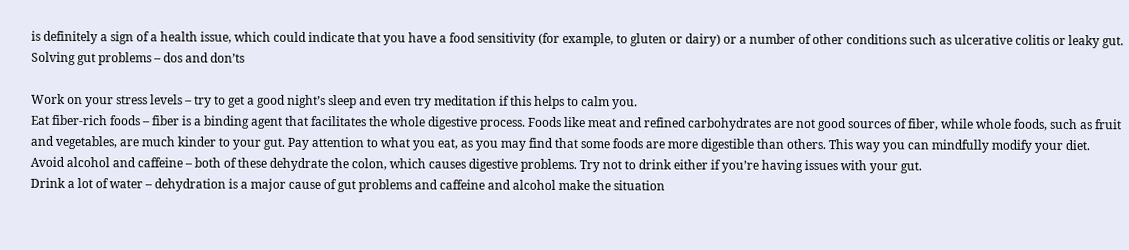is definitely a sign of a health issue, which could indicate that you have a food sensitivity (for example, to gluten or dairy) or a number of other conditions such as ulcerative colitis or leaky gut.
Solving gut problems – dos and don’ts

Work on your stress levels – try to get a good night’s sleep and even try meditation if this helps to calm you.
Eat fiber-rich foods – fiber is a binding agent that facilitates the whole digestive process. Foods like meat and refined carbohydrates are not good sources of fiber, while whole foods, such as fruit and vegetables, are much kinder to your gut. Pay attention to what you eat, as you may find that some foods are more digestible than others. This way you can mindfully modify your diet.
Avoid alcohol and caffeine – both of these dehydrate the colon, which causes digestive problems. Try not to drink either if you’re having issues with your gut.
Drink a lot of water – dehydration is a major cause of gut problems and caffeine and alcohol make the situation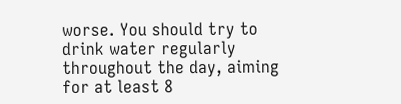worse. You should try to drink water regularly throughout the day, aiming for at least 8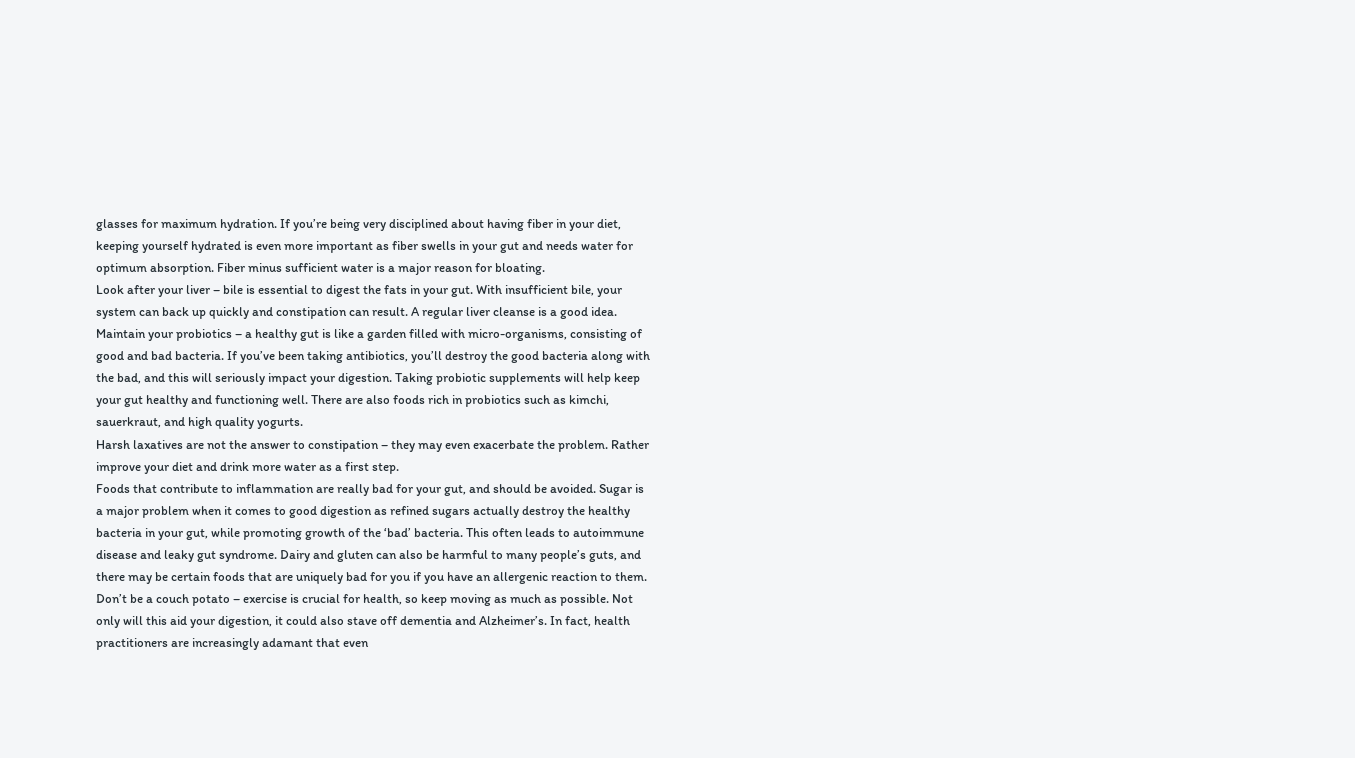glasses for maximum hydration. If you’re being very disciplined about having fiber in your diet, keeping yourself hydrated is even more important as fiber swells in your gut and needs water for optimum absorption. Fiber minus sufficient water is a major reason for bloating.
Look after your liver – bile is essential to digest the fats in your gut. With insufficient bile, your system can back up quickly and constipation can result. A regular liver cleanse is a good idea.
Maintain your probiotics – a healthy gut is like a garden filled with micro-organisms, consisting of good and bad bacteria. If you’ve been taking antibiotics, you’ll destroy the good bacteria along with the bad, and this will seriously impact your digestion. Taking probiotic supplements will help keep your gut healthy and functioning well. There are also foods rich in probiotics such as kimchi, sauerkraut, and high quality yogurts.
Harsh laxatives are not the answer to constipation – they may even exacerbate the problem. Rather improve your diet and drink more water as a first step.
Foods that contribute to inflammation are really bad for your gut, and should be avoided. Sugar is a major problem when it comes to good digestion as refined sugars actually destroy the healthy bacteria in your gut, while promoting growth of the ‘bad’ bacteria. This often leads to autoimmune disease and leaky gut syndrome. Dairy and gluten can also be harmful to many people’s guts, and there may be certain foods that are uniquely bad for you if you have an allergenic reaction to them.
Don’t be a couch potato – exercise is crucial for health, so keep moving as much as possible. Not only will this aid your digestion, it could also stave off dementia and Alzheimer’s. In fact, health practitioners are increasingly adamant that even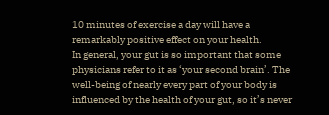10 minutes of exercise a day will have a remarkably positive effect on your health.
In general, your gut is so important that some physicians refer to it as ‘your second brain’. The well-being of nearly every part of your body is influenced by the health of your gut, so it’s never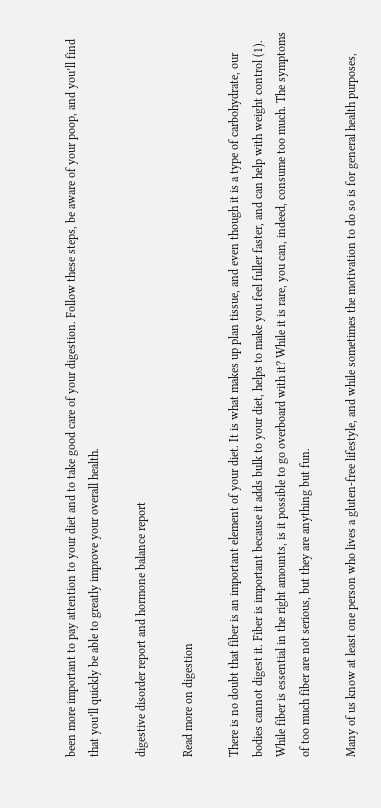been more important to pay attention to your diet and to take good care of your digestion. Follow these steps, be aware of your poop, and you’ll find that you’ll quickly be able to greatly improve your overall health.

digestive disorder report and hormone balance report

Read more on digestion

There is no doubt that fiber is an important element of your diet. It is what makes up plan tissue, and even though it is a type of carbohydrate, our bodies cannot digest it. Fiber is important because it adds bulk to your diet, helps to make you feel fuller faster, and can help with weight control (1). While fiber is essential in the right amounts, is it possible to go overboard with it? While it is rare, you can, indeed, consume too much. The symptoms of too much fiber are not serious, but they are anything but fun.

Many of us know at least one person who lives a gluten-free lifestyle, and while sometimes the motivation to do so is for general health purposes,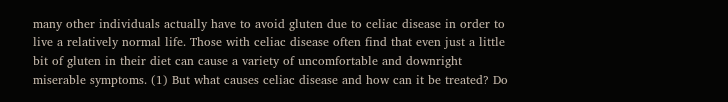many other individuals actually have to avoid gluten due to celiac disease in order to live a relatively normal life. Those with celiac disease often find that even just a little bit of gluten in their diet can cause a variety of uncomfortable and downright miserable symptoms. (1) But what causes celiac disease and how can it be treated? Do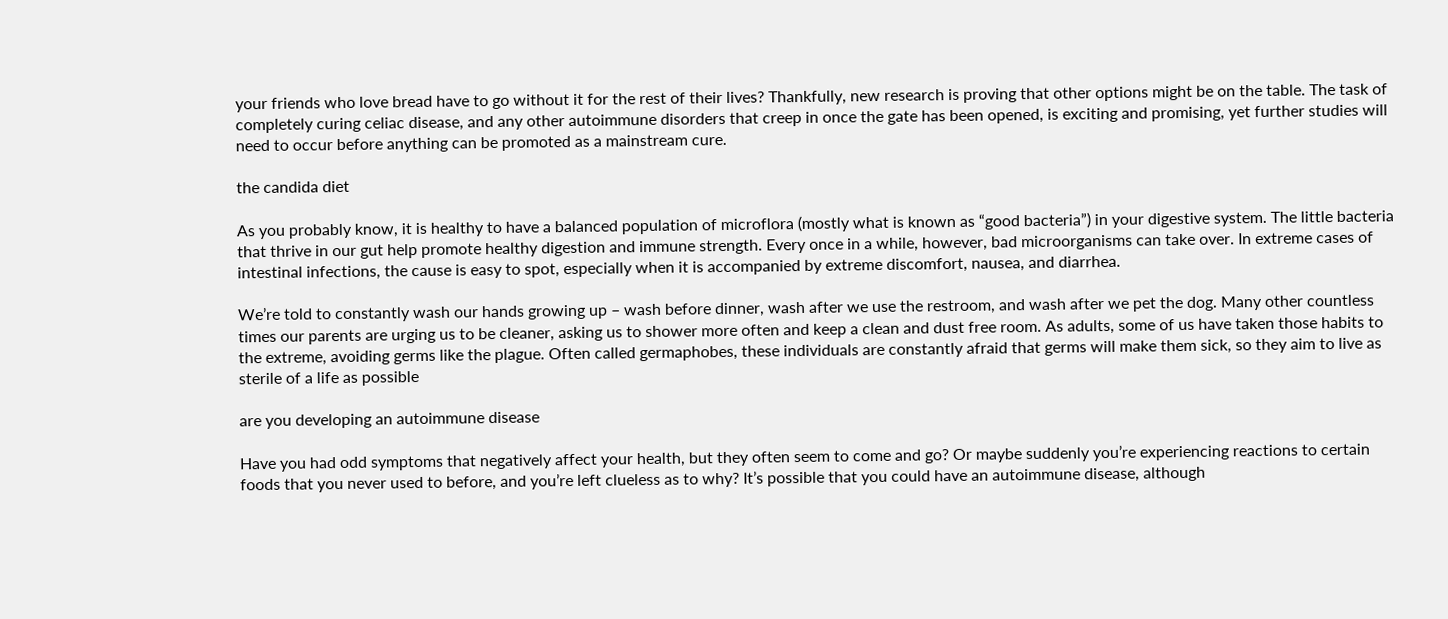your friends who love bread have to go without it for the rest of their lives? Thankfully, new research is proving that other options might be on the table. The task of completely curing celiac disease, and any other autoimmune disorders that creep in once the gate has been opened, is exciting and promising, yet further studies will need to occur before anything can be promoted as a mainstream cure.

the candida diet

As you probably know, it is healthy to have a balanced population of microflora (mostly what is known as “good bacteria”) in your digestive system. The little bacteria that thrive in our gut help promote healthy digestion and immune strength. Every once in a while, however, bad microorganisms can take over. In extreme cases of intestinal infections, the cause is easy to spot, especially when it is accompanied by extreme discomfort, nausea, and diarrhea.

We’re told to constantly wash our hands growing up – wash before dinner, wash after we use the restroom, and wash after we pet the dog. Many other countless times our parents are urging us to be cleaner, asking us to shower more often and keep a clean and dust free room. As adults, some of us have taken those habits to the extreme, avoiding germs like the plague. Often called germaphobes, these individuals are constantly afraid that germs will make them sick, so they aim to live as sterile of a life as possible

are you developing an autoimmune disease

Have you had odd symptoms that negatively affect your health, but they often seem to come and go? Or maybe suddenly you’re experiencing reactions to certain foods that you never used to before, and you’re left clueless as to why? It’s possible that you could have an autoimmune disease, although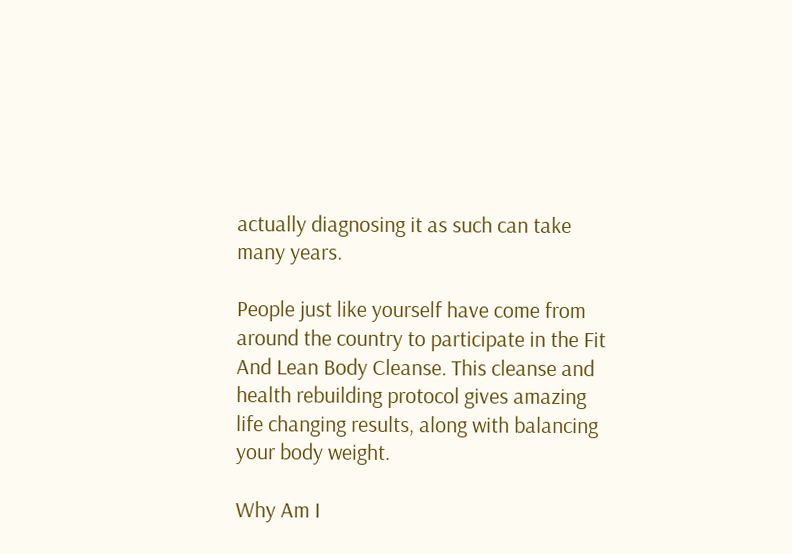actually diagnosing it as such can take many years.

People just like yourself have come from around the country to participate in the Fit And Lean Body Cleanse. This cleanse and health rebuilding protocol gives amazing life changing results, along with balancing your body weight.

Why Am I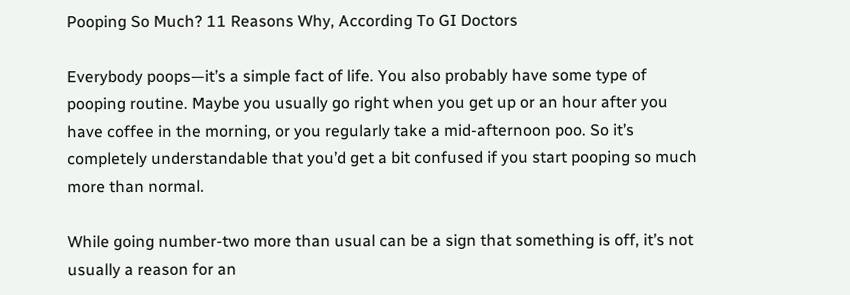Pooping So Much? 11 Reasons Why, According To GI Doctors

Everybody poops—it’s a simple fact of life. You also probably have some type of pooping routine. Maybe you usually go right when you get up or an hour after you have coffee in the morning, or you regularly take a mid-afternoon poo. So it’s completely understandable that you’d get a bit confused if you start pooping so much more than normal.

While going number-two more than usual can be a sign that something is off, it’s not usually a reason for an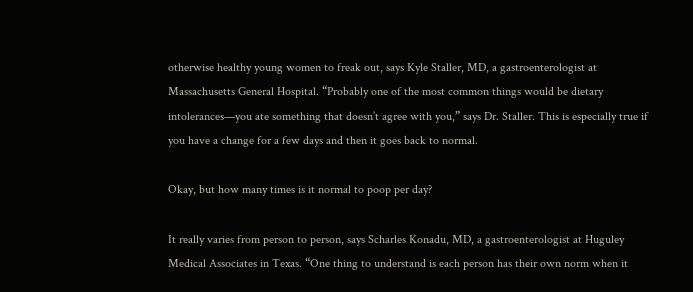otherwise healthy young women to freak out, says Kyle Staller, MD, a gastroenterologist at Massachusetts General Hospital. “Probably one of the most common things would be dietary intolerances—you ate something that doesn’t agree with you,” says Dr. Staller. This is especially true if you have a change for a few days and then it goes back to normal.

Okay, but how many times is it normal to poop per day?

It really varies from person to person, says Scharles Konadu, MD, a gastroenterologist at Huguley Medical Associates in Texas. “One thing to understand is each person has their own norm when it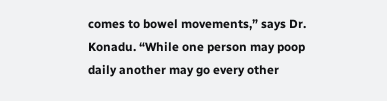comes to bowel movements,” says Dr. Konadu. “While one person may poop daily another may go every other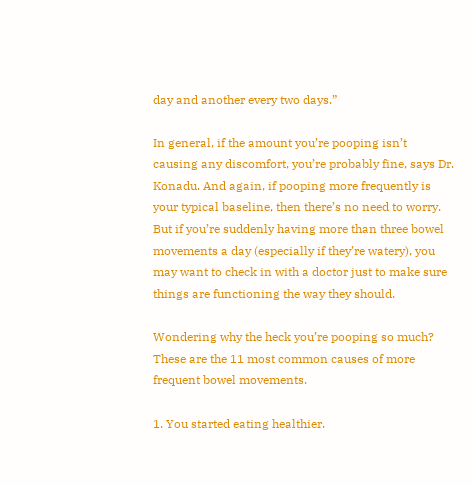day and another every two days.”

In general, if the amount you’re pooping isn’t causing any discomfort, you’re probably fine, says Dr. Konadu. And again, if pooping more frequently is your typical baseline, then there’s no need to worry. But if you’re suddenly having more than three bowel movements a day (especially if they’re watery), you may want to check in with a doctor just to make sure things are functioning the way they should.

Wondering why the heck you’re pooping so much? These are the 11 most common causes of more frequent bowel movements.

1. You started eating healthier.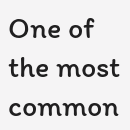One of the most common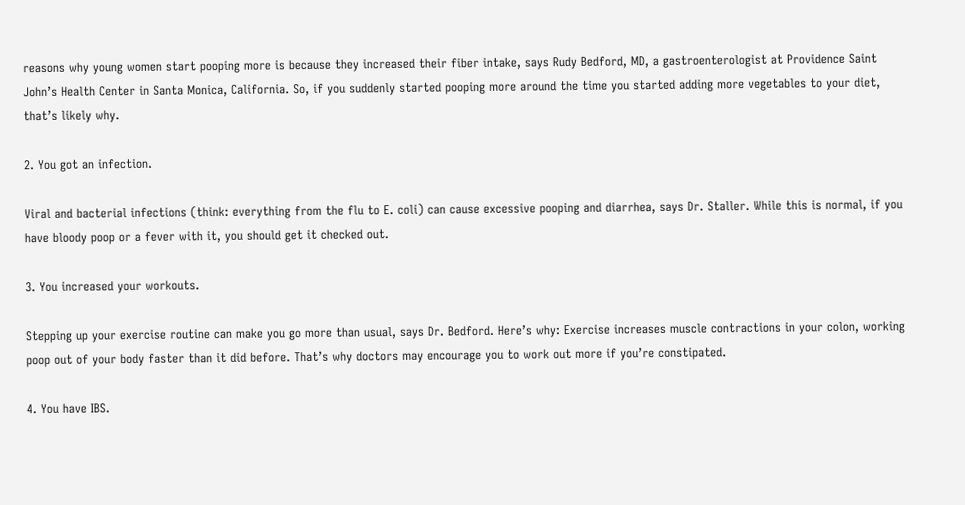reasons why young women start pooping more is because they increased their fiber intake, says Rudy Bedford, MD, a gastroenterologist at Providence Saint John’s Health Center in Santa Monica, California. So, if you suddenly started pooping more around the time you started adding more vegetables to your diet, that’s likely why.

2. You got an infection.

Viral and bacterial infections (think: everything from the flu to E. coli) can cause excessive pooping and diarrhea, says Dr. Staller. While this is normal, if you have bloody poop or a fever with it, you should get it checked out.

3. You increased your workouts.

Stepping up your exercise routine can make you go more than usual, says Dr. Bedford. Here’s why: Exercise increases muscle contractions in your colon, working poop out of your body faster than it did before. That’s why doctors may encourage you to work out more if you’re constipated.

4. You have IBS.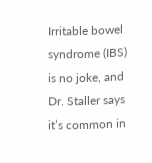Irritable bowel syndrome (IBS) is no joke, and Dr. Staller says it’s common in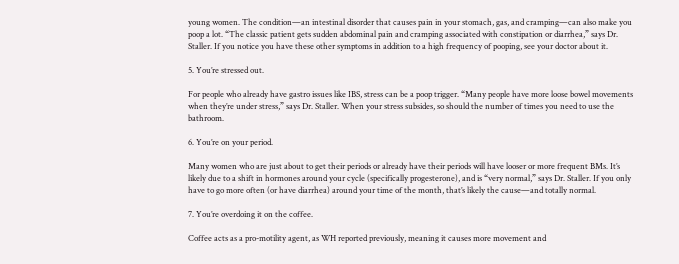young women. The condition—an intestinal disorder that causes pain in your stomach, gas, and cramping—can also make you poop a lot. “The classic patient gets sudden abdominal pain and cramping associated with constipation or diarrhea,” says Dr. Staller. If you notice you have these other symptoms in addition to a high frequency of pooping, see your doctor about it.

5. You’re stressed out.

For people who already have gastro issues like IBS, stress can be a poop trigger. “Many people have more loose bowel movements when they’re under stress,” says Dr. Staller. When your stress subsides, so should the number of times you need to use the bathroom.

6. You’re on your period.

Many women who are just about to get their periods or already have their periods will have looser or more frequent BMs. It’s likely due to a shift in hormones around your cycle (specifically progesterone), and is “very normal,” says Dr. Staller. If you only have to go more often (or have diarrhea) around your time of the month, that’s likely the cause—and totally normal.

7. You’re overdoing it on the coffee.

Coffee acts as a pro-motility agent, as WH reported previously, meaning it causes more movement and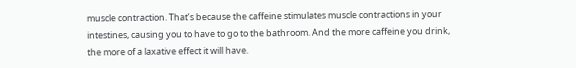muscle contraction. That’s because the caffeine stimulates muscle contractions in your intestines, causing you to have to go to the bathroom. And the more caffeine you drink, the more of a laxative effect it will have.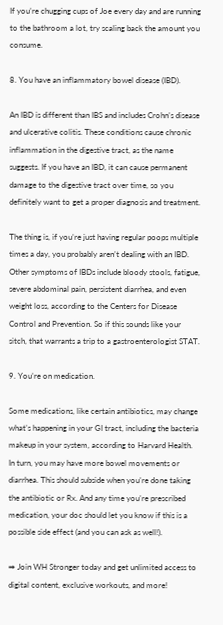If you’re chugging cups of Joe every day and are running to the bathroom a lot, try scaling back the amount you consume.

8. You have an inflammatory bowel disease (IBD).

An IBD is different than IBS and includes Crohn’s disease and ulcerative colitis. These conditions cause chronic inflammation in the digestive tract, as the name suggests. If you have an IBD, it can cause permanent damage to the digestive tract over time, so you definitely want to get a proper diagnosis and treatment.

The thing is, if you’re just having regular poops multiple times a day, you probably aren’t dealing with an IBD. Other symptoms of IBDs include bloody stools, fatigue, severe abdominal pain, persistent diarrhea, and even weight loss, according to the Centers for Disease Control and Prevention. So if this sounds like your sitch, that warrants a trip to a gastroenterologist STAT.

9. You’re on medication.

Some medications, like certain antibiotics, may change what’s happening in your GI tract, including the bacteria makeup in your system, according to Harvard Health. In turn, you may have more bowel movements or diarrhea. This should subside when you’re done taking the antibiotic or Rx. And any time you’re prescribed medication, your doc should let you know if this is a possible side effect (and you can ask as well!).

➡ Join WH Stronger today and get unlimited access to digital content, exclusive workouts, and more!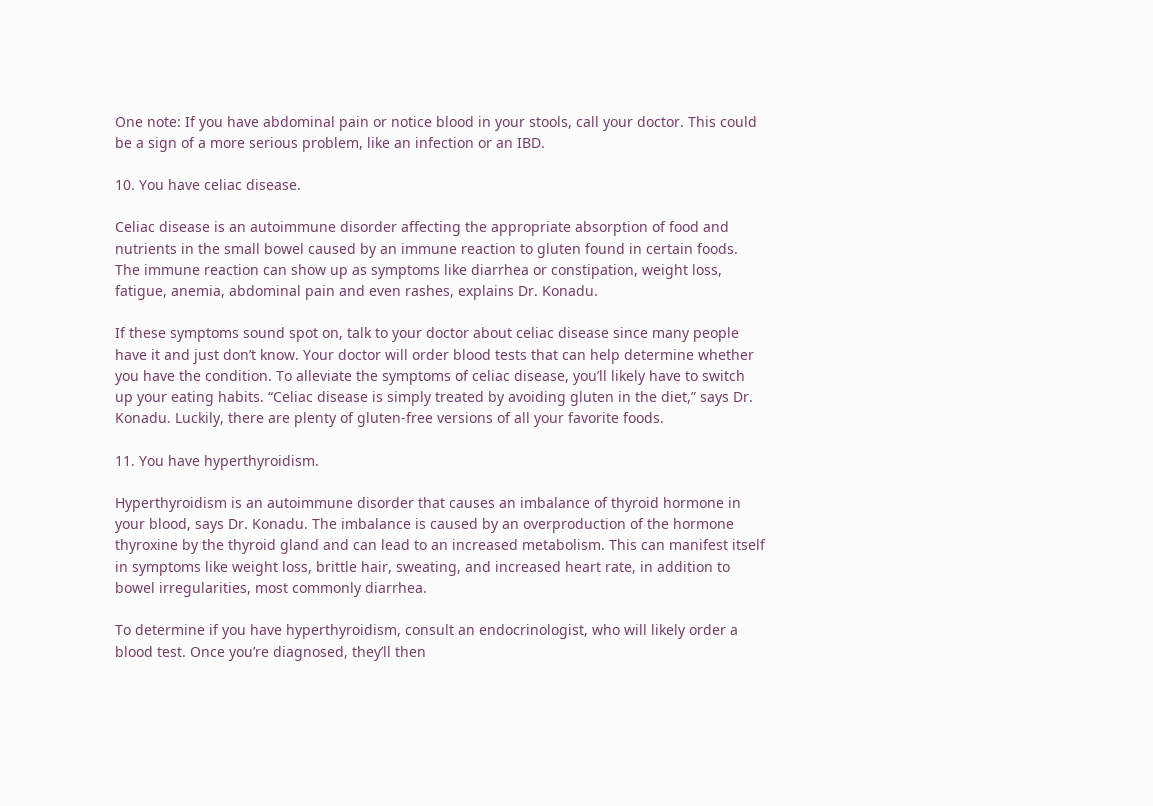One note: If you have abdominal pain or notice blood in your stools, call your doctor. This could be a sign of a more serious problem, like an infection or an IBD.

10. You have celiac disease.

Celiac disease is an autoimmune disorder affecting the appropriate absorption of food and nutrients in the small bowel caused by an immune reaction to gluten found in certain foods. The immune reaction can show up as symptoms like diarrhea or constipation, weight loss, fatigue, anemia, abdominal pain and even rashes, explains Dr. Konadu.

If these symptoms sound spot on, talk to your doctor about celiac disease since many people have it and just don’t know. Your doctor will order blood tests that can help determine whether you have the condition. To alleviate the symptoms of celiac disease, you’ll likely have to switch up your eating habits. “Celiac disease is simply treated by avoiding gluten in the diet,” says Dr. Konadu. Luckily, there are plenty of gluten-free versions of all your favorite foods.

11. You have hyperthyroidism.

Hyperthyroidism is an autoimmune disorder that causes an imbalance of thyroid hormone in your blood, says Dr. Konadu. The imbalance is caused by an overproduction of the hormone thyroxine by the thyroid gland and can lead to an increased metabolism. This can manifest itself in symptoms like weight loss, brittle hair, sweating, and increased heart rate, in addition to bowel irregularities, most commonly diarrhea.

To determine if you have hyperthyroidism, consult an endocrinologist, who will likely order a blood test. Once you’re diagnosed, they’ll then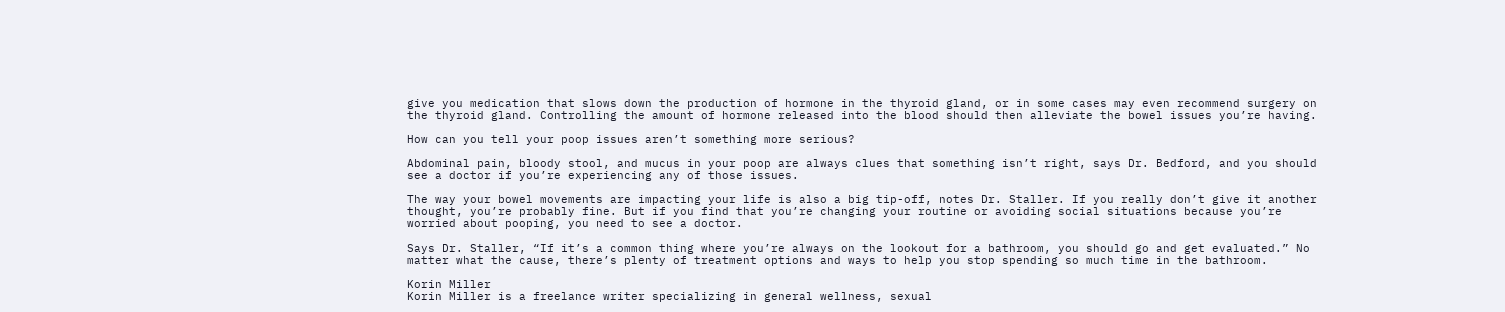give you medication that slows down the production of hormone in the thyroid gland, or in some cases may even recommend surgery on the thyroid gland. Controlling the amount of hormone released into the blood should then alleviate the bowel issues you’re having.

How can you tell your poop issues aren’t something more serious?

Abdominal pain, bloody stool, and mucus in your poop are always clues that something isn’t right, says Dr. Bedford, and you should see a doctor if you’re experiencing any of those issues.

The way your bowel movements are impacting your life is also a big tip-off, notes Dr. Staller. If you really don’t give it another thought, you’re probably fine. But if you find that you’re changing your routine or avoiding social situations because you’re worried about pooping, you need to see a doctor.

Says Dr. Staller, “If it’s a common thing where you’re always on the lookout for a bathroom, you should go and get evaluated.” No matter what the cause, there’s plenty of treatment options and ways to help you stop spending so much time in the bathroom.

Korin Miller
Korin Miller is a freelance writer specializing in general wellness, sexual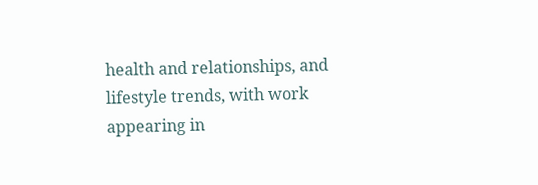health and relationships, and lifestyle trends, with work appearing in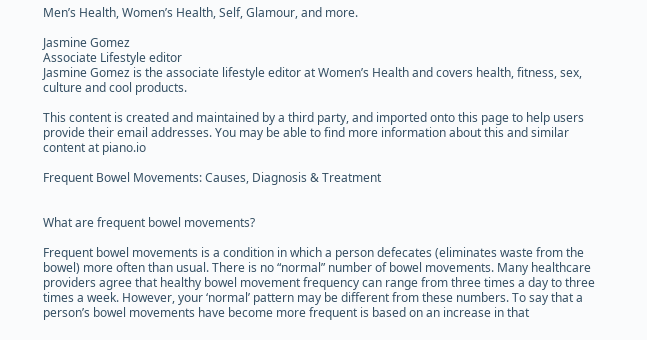Men’s Health, Women’s Health, Self, Glamour, and more.

Jasmine Gomez
Associate Lifestyle editor
Jasmine Gomez is the associate lifestyle editor at Women’s Health and covers health, fitness, sex, culture and cool products.

This content is created and maintained by a third party, and imported onto this page to help users provide their email addresses. You may be able to find more information about this and similar content at piano.io

Frequent Bowel Movements: Causes, Diagnosis & Treatment


What are frequent bowel movements?

Frequent bowel movements is a condition in which a person defecates (eliminates waste from the bowel) more often than usual. There is no “normal” number of bowel movements. Many healthcare providers agree that healthy bowel movement frequency can range from three times a day to three times a week. However, your ‘normal’ pattern may be different from these numbers. To say that a person’s bowel movements have become more frequent is based on an increase in that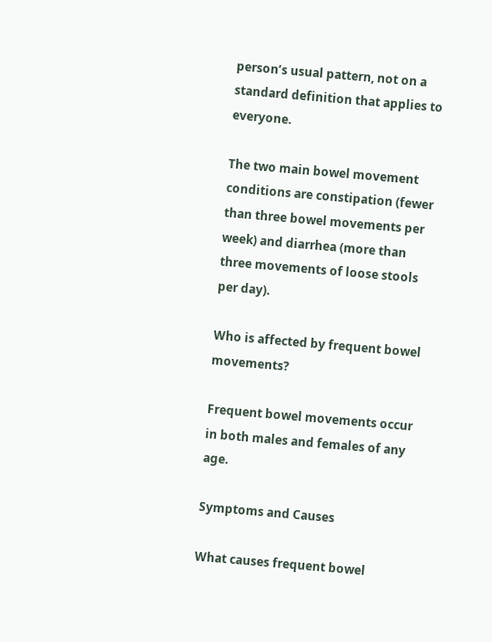person’s usual pattern, not on a standard definition that applies to everyone.

The two main bowel movement conditions are constipation (fewer than three bowel movements per week) and diarrhea (more than three movements of loose stools per day).

Who is affected by frequent bowel movements?

Frequent bowel movements occur in both males and females of any age.

Symptoms and Causes

What causes frequent bowel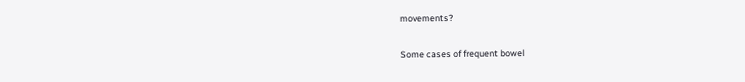movements?

Some cases of frequent bowel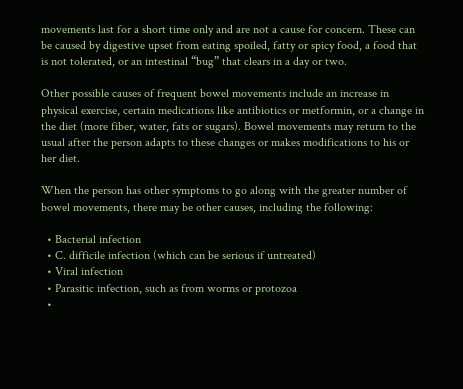movements last for a short time only and are not a cause for concern. These can be caused by digestive upset from eating spoiled, fatty or spicy food, a food that is not tolerated, or an intestinal “bug” that clears in a day or two.

Other possible causes of frequent bowel movements include an increase in physical exercise, certain medications like antibiotics or metformin, or a change in the diet (more fiber, water, fats or sugars). Bowel movements may return to the usual after the person adapts to these changes or makes modifications to his or her diet.

When the person has other symptoms to go along with the greater number of bowel movements, there may be other causes, including the following:

  • Bacterial infection
  • C. difficile infection (which can be serious if untreated)
  • Viral infection
  • Parasitic infection, such as from worms or protozoa
  •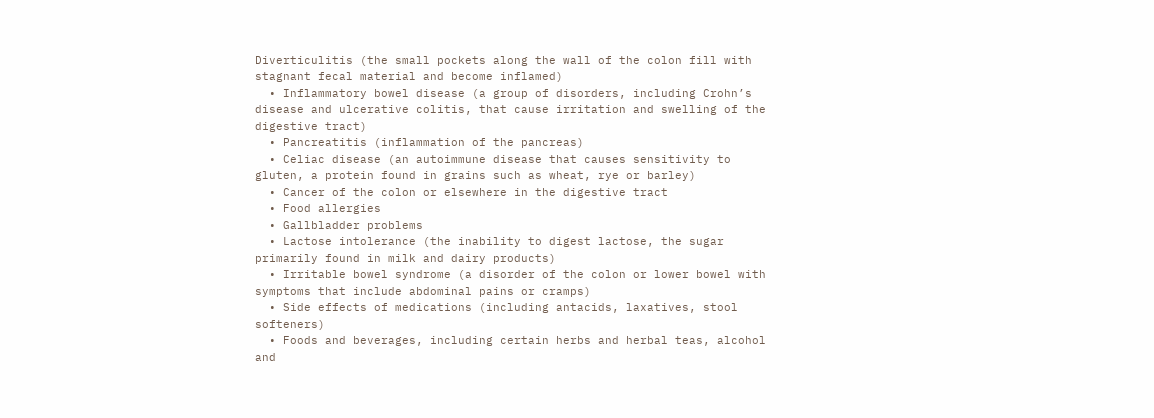Diverticulitis (the small pockets along the wall of the colon fill with stagnant fecal material and become inflamed)
  • Inflammatory bowel disease (a group of disorders, including Crohn’s disease and ulcerative colitis, that cause irritation and swelling of the digestive tract)
  • Pancreatitis (inflammation of the pancreas)
  • Celiac disease (an autoimmune disease that causes sensitivity to gluten, a protein found in grains such as wheat, rye or barley)
  • Cancer of the colon or elsewhere in the digestive tract
  • Food allergies
  • Gallbladder problems
  • Lactose intolerance (the inability to digest lactose, the sugar primarily found in milk and dairy products)
  • Irritable bowel syndrome (a disorder of the colon or lower bowel with symptoms that include abdominal pains or cramps)
  • Side effects of medications (including antacids, laxatives, stool softeners)
  • Foods and beverages, including certain herbs and herbal teas, alcohol and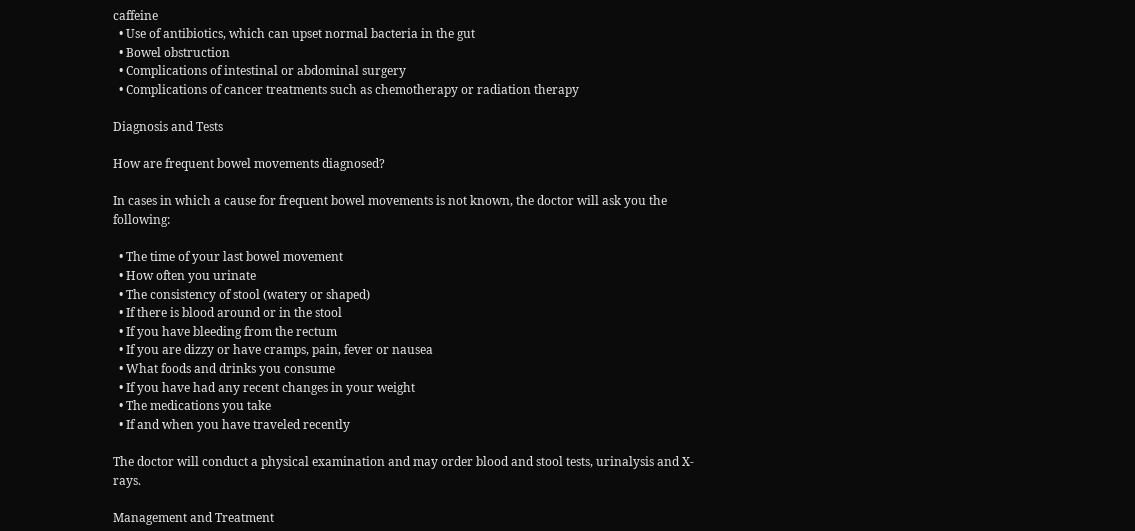caffeine
  • Use of antibiotics, which can upset normal bacteria in the gut
  • Bowel obstruction
  • Complications of intestinal or abdominal surgery
  • Complications of cancer treatments such as chemotherapy or radiation therapy

Diagnosis and Tests

How are frequent bowel movements diagnosed?

In cases in which a cause for frequent bowel movements is not known, the doctor will ask you the following:

  • The time of your last bowel movement
  • How often you urinate
  • The consistency of stool (watery or shaped)
  • If there is blood around or in the stool
  • If you have bleeding from the rectum
  • If you are dizzy or have cramps, pain, fever or nausea
  • What foods and drinks you consume
  • If you have had any recent changes in your weight
  • The medications you take
  • If and when you have traveled recently

The doctor will conduct a physical examination and may order blood and stool tests, urinalysis and X-rays.

Management and Treatment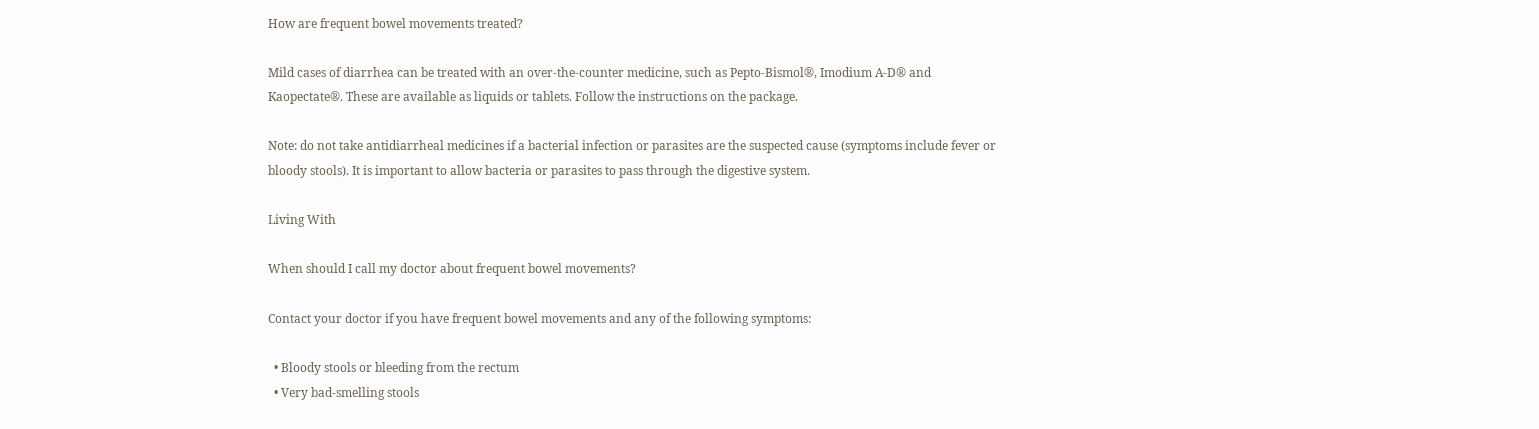How are frequent bowel movements treated?

Mild cases of diarrhea can be treated with an over-the-counter medicine, such as Pepto-Bismol®, Imodium A-D® and Kaopectate®. These are available as liquids or tablets. Follow the instructions on the package.

Note: do not take antidiarrheal medicines if a bacterial infection or parasites are the suspected cause (symptoms include fever or bloody stools). It is important to allow bacteria or parasites to pass through the digestive system.

Living With

When should I call my doctor about frequent bowel movements?

Contact your doctor if you have frequent bowel movements and any of the following symptoms:

  • Bloody stools or bleeding from the rectum
  • Very bad-smelling stools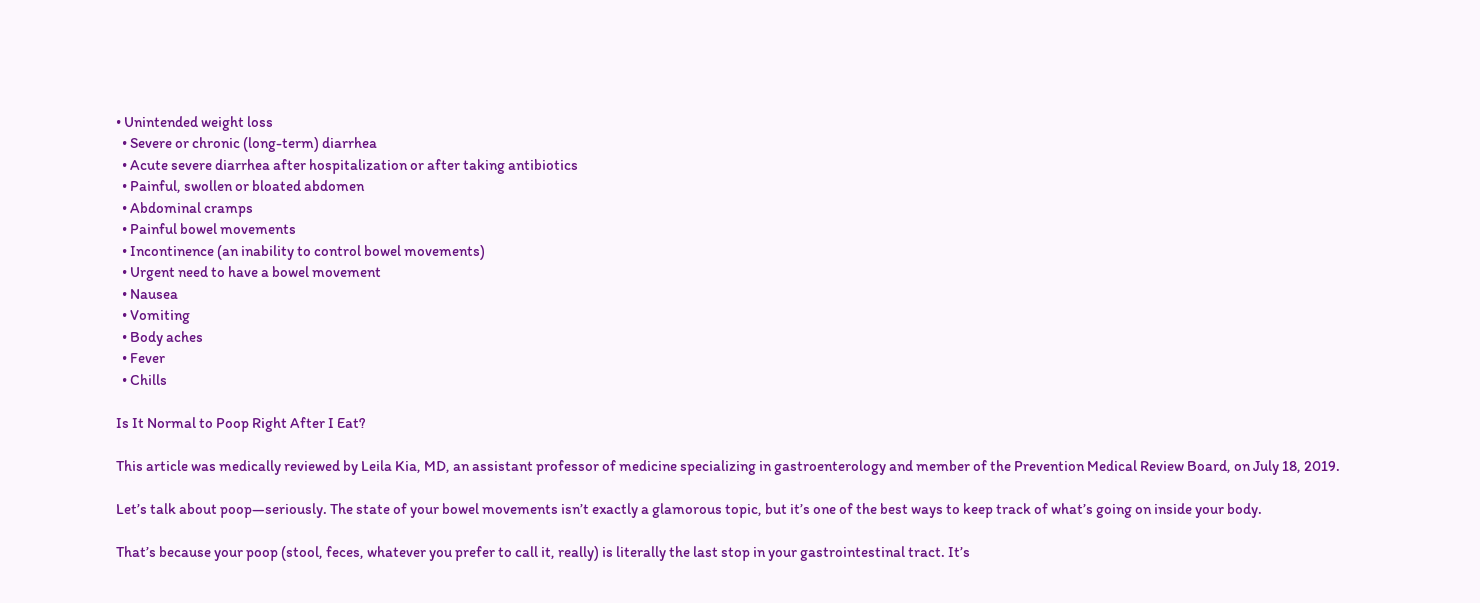• Unintended weight loss
  • Severe or chronic (long-term) diarrhea
  • Acute severe diarrhea after hospitalization or after taking antibiotics
  • Painful, swollen or bloated abdomen
  • Abdominal cramps
  • Painful bowel movements
  • Incontinence (an inability to control bowel movements)
  • Urgent need to have a bowel movement
  • Nausea
  • Vomiting
  • Body aches
  • Fever
  • Chills

Is It Normal to Poop Right After I Eat?

This article was medically reviewed by Leila Kia, MD, an assistant professor of medicine specializing in gastroenterology and member of the Prevention Medical Review Board, on July 18, 2019.

Let’s talk about poop—seriously. The state of your bowel movements isn’t exactly a glamorous topic, but it’s one of the best ways to keep track of what’s going on inside your body.

That’s because your poop (stool, feces, whatever you prefer to call it, really) is literally the last stop in your gastrointestinal tract. It’s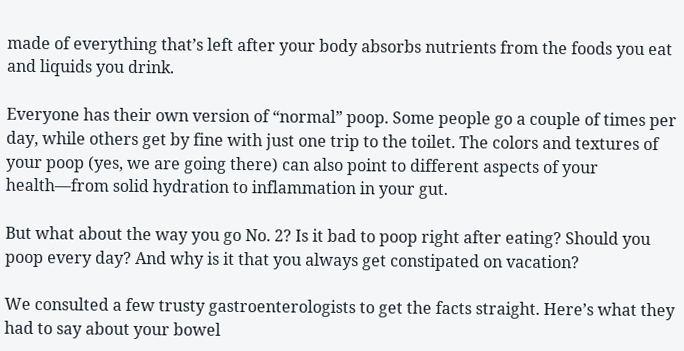made of everything that’s left after your body absorbs nutrients from the foods you eat and liquids you drink.

Everyone has their own version of “normal” poop. Some people go a couple of times per day, while others get by fine with just one trip to the toilet. The colors and textures of your poop (yes, we are going there) can also point to different aspects of your health—from solid hydration to inflammation in your gut.

But what about the way you go No. 2? Is it bad to poop right after eating? Should you poop every day? And why is it that you always get constipated on vacation?

We consulted a few trusty gastroenterologists to get the facts straight. Here’s what they had to say about your bowel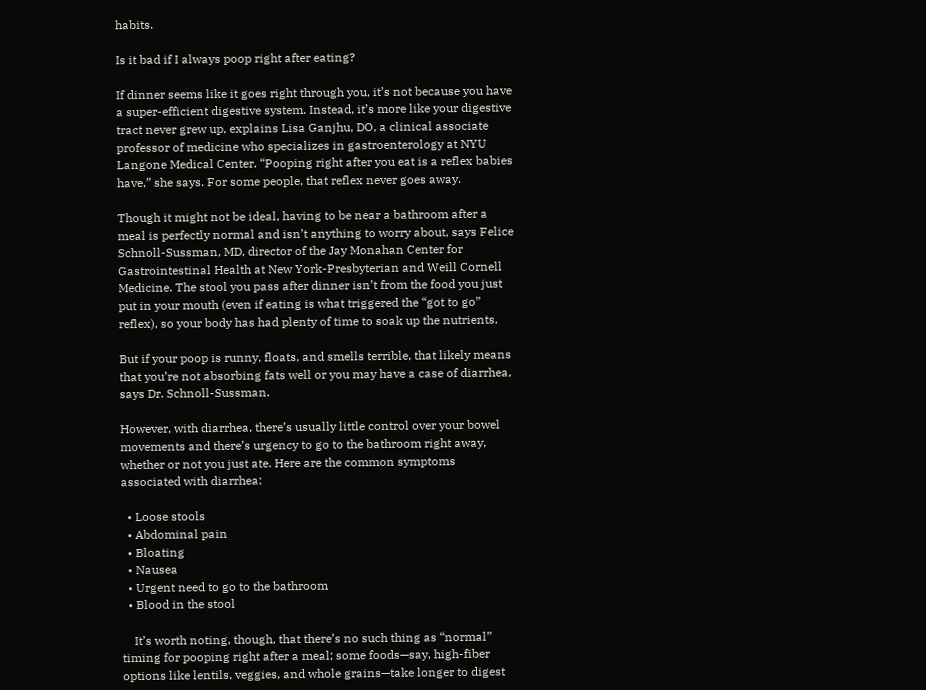habits.

Is it bad if I always poop right after eating?

If dinner seems like it goes right through you, it’s not because you have a super-efficient digestive system. Instead, it’s more like your digestive tract never grew up, explains Lisa Ganjhu, DO, a clinical associate professor of medicine who specializes in gastroenterology at NYU Langone Medical Center. “Pooping right after you eat is a reflex babies have,” she says. For some people, that reflex never goes away.

Though it might not be ideal, having to be near a bathroom after a meal is perfectly normal and isn’t anything to worry about, says Felice Schnoll-Sussman, MD, director of the Jay Monahan Center for Gastrointestinal Health at New York-Presbyterian and Weill Cornell Medicine. The stool you pass after dinner isn’t from the food you just put in your mouth (even if eating is what triggered the “got to go” reflex), so your body has had plenty of time to soak up the nutrients.

But if your poop is runny, floats, and smells terrible, that likely means that you’re not absorbing fats well or you may have a case of diarrhea, says Dr. Schnoll-Sussman.

However, with diarrhea, there’s usually little control over your bowel movements and there’s urgency to go to the bathroom right away, whether or not you just ate. Here are the common symptoms associated with diarrhea:

  • Loose stools
  • Abdominal pain
  • Bloating
  • Nausea
  • Urgent need to go to the bathroom
  • Blood in the stool

    It’s worth noting, though, that there’s no such thing as “normal” timing for pooping right after a meal; some foods—say, high-fiber options like lentils, veggies, and whole grains—take longer to digest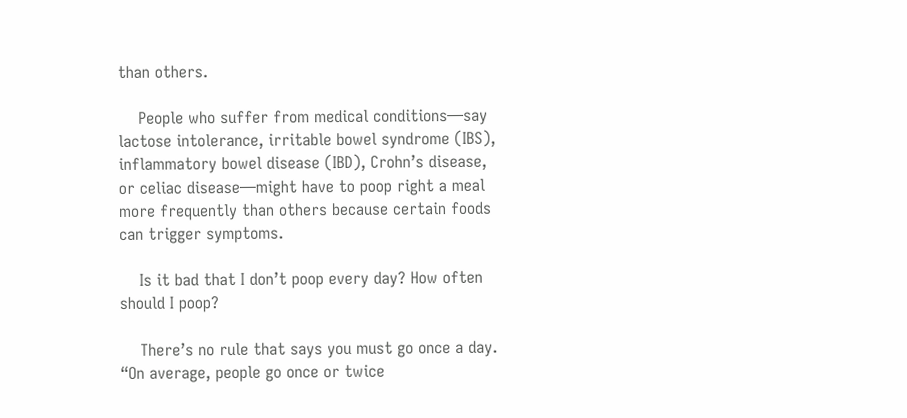than others.

    People who suffer from medical conditions—say lactose intolerance, irritable bowel syndrome (IBS), inflammatory bowel disease (IBD), Crohn’s disease, or celiac disease—might have to poop right a meal more frequently than others because certain foods can trigger symptoms.

    Is it bad that I don’t poop every day? How often should I poop?

    There’s no rule that says you must go once a day. “On average, people go once or twice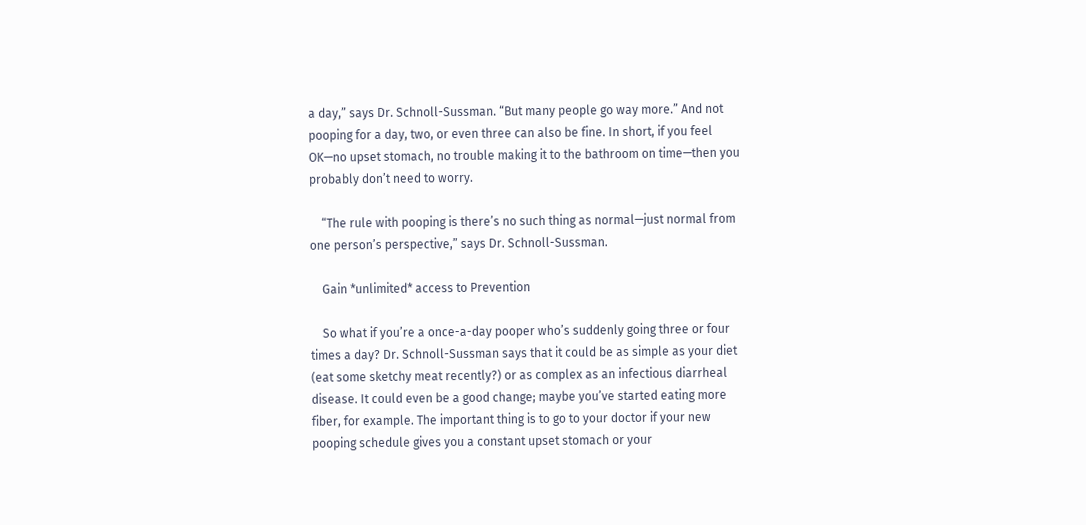a day,” says Dr. Schnoll-Sussman. “But many people go way more.” And not pooping for a day, two, or even three can also be fine. In short, if you feel OK—no upset stomach, no trouble making it to the bathroom on time—then you probably don’t need to worry.

    “The rule with pooping is there’s no such thing as normal—just normal from one person’s perspective,” says Dr. Schnoll-Sussman.

    Gain *unlimited* access to Prevention

    So what if you’re a once-a-day pooper who’s suddenly going three or four times a day? Dr. Schnoll-Sussman says that it could be as simple as your diet (eat some sketchy meat recently?) or as complex as an infectious diarrheal disease. It could even be a good change; maybe you’ve started eating more fiber, for example. The important thing is to go to your doctor if your new pooping schedule gives you a constant upset stomach or your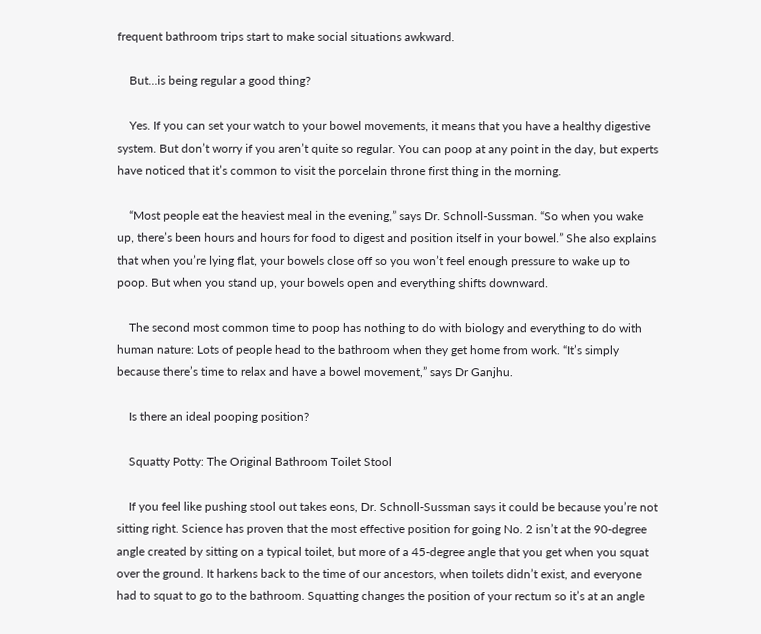frequent bathroom trips start to make social situations awkward.

    But…is being regular a good thing?

    Yes. If you can set your watch to your bowel movements, it means that you have a healthy digestive system. But don’t worry if you aren’t quite so regular. You can poop at any point in the day, but experts have noticed that it’s common to visit the porcelain throne first thing in the morning.

    “Most people eat the heaviest meal in the evening,” says Dr. Schnoll-Sussman. “So when you wake up, there’s been hours and hours for food to digest and position itself in your bowel.” She also explains that when you’re lying flat, your bowels close off so you won’t feel enough pressure to wake up to poop. But when you stand up, your bowels open and everything shifts downward.

    The second most common time to poop has nothing to do with biology and everything to do with human nature: Lots of people head to the bathroom when they get home from work. “It’s simply because there’s time to relax and have a bowel movement,” says Dr Ganjhu.

    Is there an ideal pooping position?

    Squatty Potty: The Original Bathroom Toilet Stool

    If you feel like pushing stool out takes eons, Dr. Schnoll-Sussman says it could be because you’re not sitting right. Science has proven that the most effective position for going No. 2 isn’t at the 90-degree angle created by sitting on a typical toilet, but more of a 45-degree angle that you get when you squat over the ground. It harkens back to the time of our ancestors, when toilets didn’t exist, and everyone had to squat to go to the bathroom. Squatting changes the position of your rectum so it’s at an angle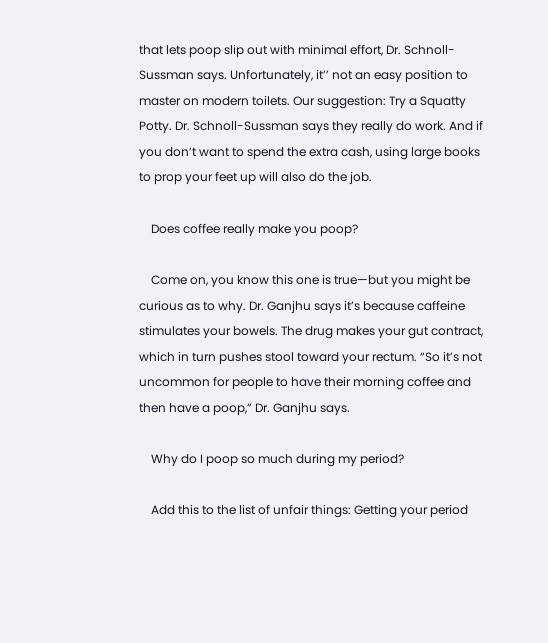that lets poop slip out with minimal effort, Dr. Schnoll-Sussman says. Unfortunately, it’’ not an easy position to master on modern toilets. Our suggestion: Try a Squatty Potty. Dr. Schnoll-Sussman says they really do work. And if you don’t want to spend the extra cash, using large books to prop your feet up will also do the job.

    Does coffee really make you poop?

    Come on, you know this one is true—but you might be curious as to why. Dr. Ganjhu says it’s because caffeine stimulates your bowels. The drug makes your gut contract, which in turn pushes stool toward your rectum. “So it’s not uncommon for people to have their morning coffee and then have a poop,” Dr. Ganjhu says.

    Why do I poop so much during my period?

    Add this to the list of unfair things: Getting your period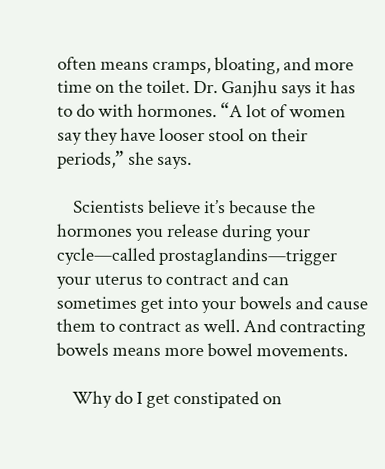often means cramps, bloating, and more time on the toilet. Dr. Ganjhu says it has to do with hormones. “A lot of women say they have looser stool on their periods,” she says.

    Scientists believe it’s because the hormones you release during your cycle—called prostaglandins—trigger your uterus to contract and can sometimes get into your bowels and cause them to contract as well. And contracting bowels means more bowel movements.

    Why do I get constipated on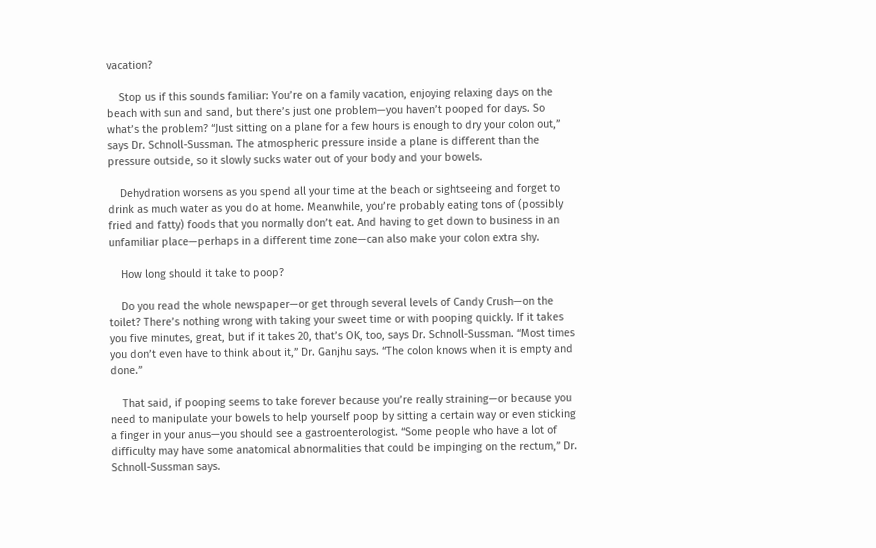vacation?

    Stop us if this sounds familiar: You’re on a family vacation, enjoying relaxing days on the beach with sun and sand, but there’s just one problem—you haven’t pooped for days. So what’s the problem? “Just sitting on a plane for a few hours is enough to dry your colon out,” says Dr. Schnoll-Sussman. The atmospheric pressure inside a plane is different than the pressure outside, so it slowly sucks water out of your body and your bowels.

    Dehydration worsens as you spend all your time at the beach or sightseeing and forget to drink as much water as you do at home. Meanwhile, you’re probably eating tons of (possibly fried and fatty) foods that you normally don’t eat. And having to get down to business in an unfamiliar place—perhaps in a different time zone—can also make your colon extra shy.

    How long should it take to poop?

    Do you read the whole newspaper—or get through several levels of Candy Crush—on the toilet? There’s nothing wrong with taking your sweet time or with pooping quickly. If it takes you five minutes, great, but if it takes 20, that’s OK, too, says Dr. Schnoll-Sussman. “Most times you don’t even have to think about it,” Dr. Ganjhu says. “The colon knows when it is empty and done.”

    That said, if pooping seems to take forever because you’re really straining—or because you need to manipulate your bowels to help yourself poop by sitting a certain way or even sticking a finger in your anus—you should see a gastroenterologist. “Some people who have a lot of difficulty may have some anatomical abnormalities that could be impinging on the rectum,” Dr. Schnoll-Sussman says.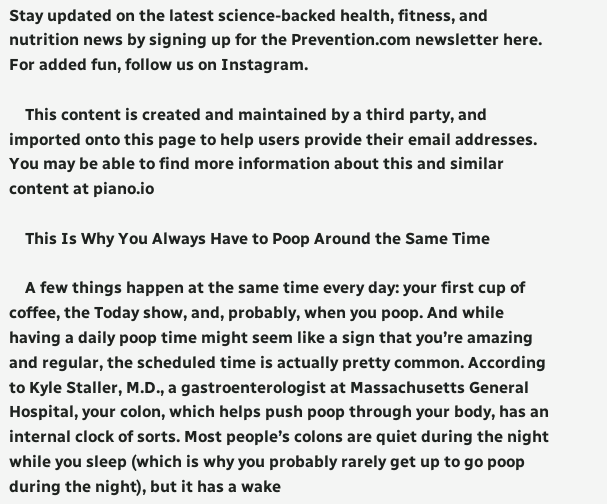Stay updated on the latest science-backed health, fitness, and nutrition news by signing up for the Prevention.com newsletter here. For added fun, follow us on Instagram.

    This content is created and maintained by a third party, and imported onto this page to help users provide their email addresses. You may be able to find more information about this and similar content at piano.io

    This Is Why You Always Have to Poop Around the Same Time

    A few things happen at the same time every day: your first cup of coffee, the Today show, and, probably, when you poop. And while having a daily poop time might seem like a sign that you’re amazing and regular, the scheduled time is actually pretty common. According to Kyle Staller, M.D., a gastroenterologist at Massachusetts General Hospital, your colon, which helps push poop through your body, has an internal clock of sorts. Most people’s colons are quiet during the night while you sleep (which is why you probably rarely get up to go poop during the night), but it has a wake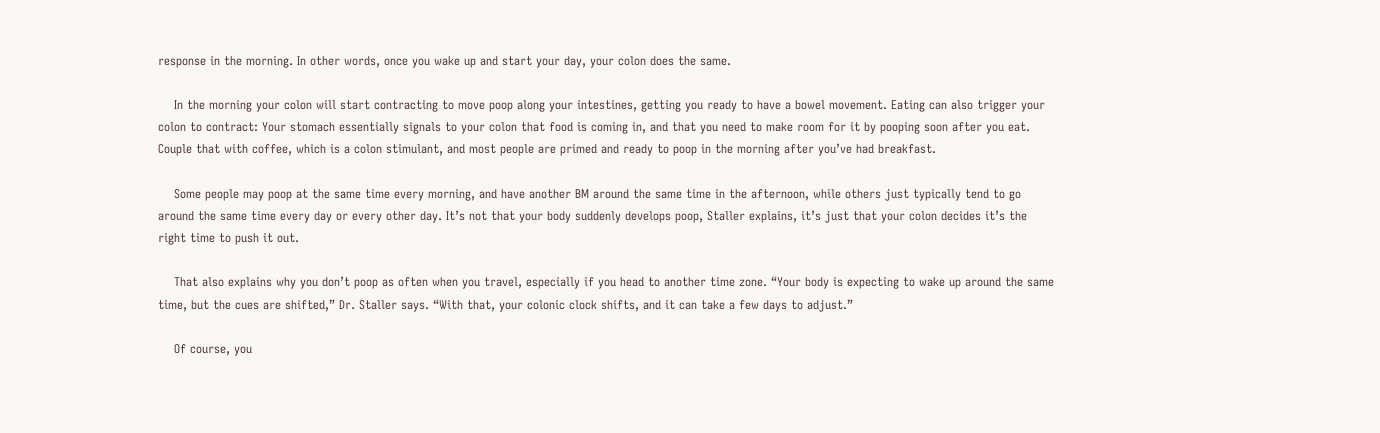response in the morning. In other words, once you wake up and start your day, your colon does the same.

    In the morning your colon will start contracting to move poop along your intestines, getting you ready to have a bowel movement. Eating can also trigger your colon to contract: Your stomach essentially signals to your colon that food is coming in, and that you need to make room for it by pooping soon after you eat. Couple that with coffee, which is a colon stimulant, and most people are primed and ready to poop in the morning after you’ve had breakfast.

    Some people may poop at the same time every morning, and have another BM around the same time in the afternoon, while others just typically tend to go around the same time every day or every other day. It’s not that your body suddenly develops poop, Staller explains, it’s just that your colon decides it’s the right time to push it out.

    That also explains why you don’t poop as often when you travel, especially if you head to another time zone. “Your body is expecting to wake up around the same time, but the cues are shifted,” Dr. Staller says. “With that, your colonic clock shifts, and it can take a few days to adjust.”

    Of course, you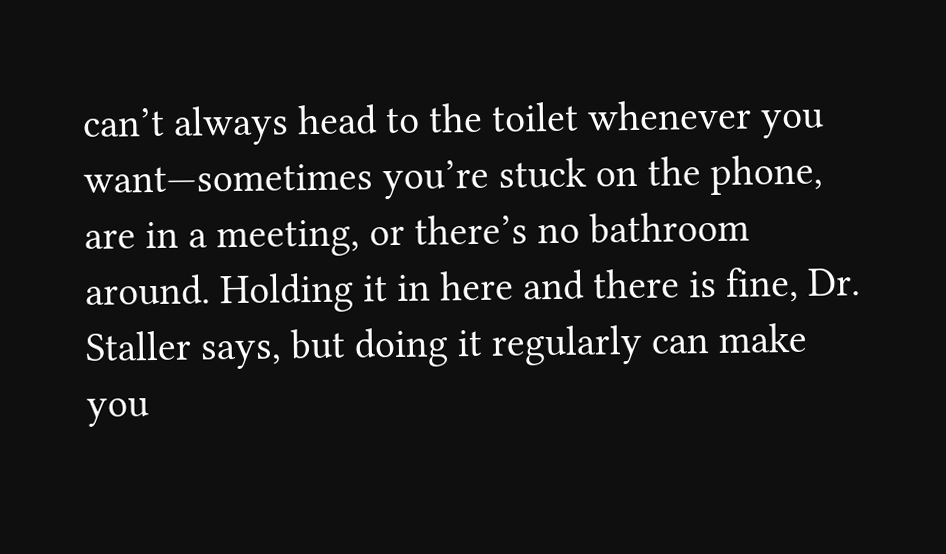can’t always head to the toilet whenever you want—sometimes you’re stuck on the phone, are in a meeting, or there’s no bathroom around. Holding it in here and there is fine, Dr. Staller says, but doing it regularly can make you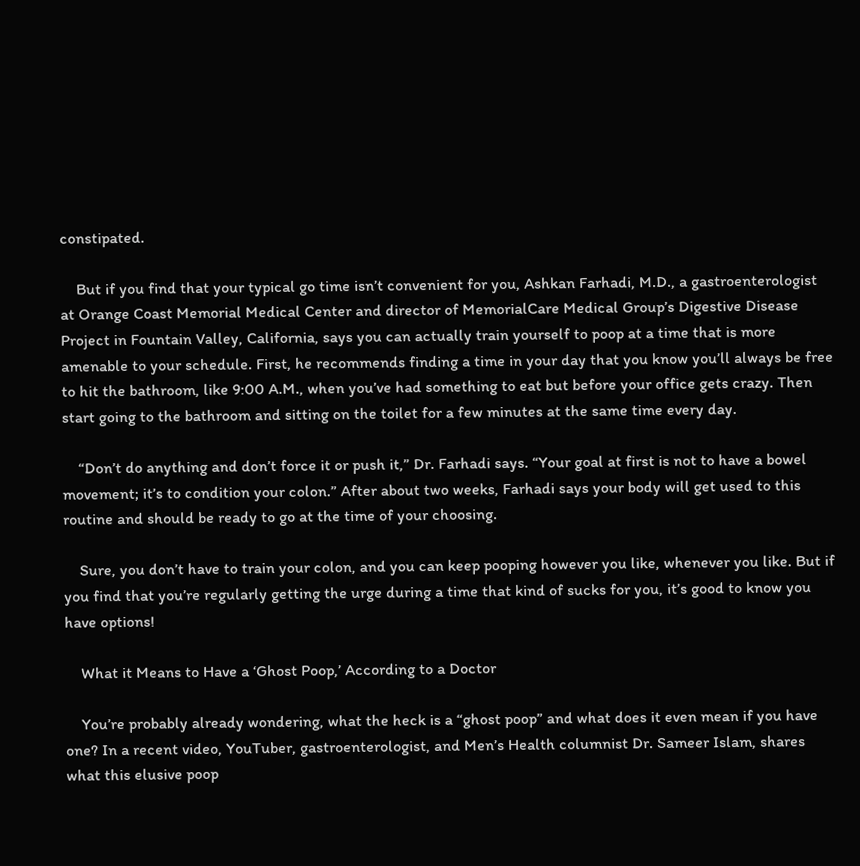constipated.

    But if you find that your typical go time isn’t convenient for you, Ashkan Farhadi, M.D., a gastroenterologist at Orange Coast Memorial Medical Center and director of MemorialCare Medical Group’s Digestive Disease Project in Fountain Valley, California, says you can actually train yourself to poop at a time that is more amenable to your schedule. First, he recommends finding a time in your day that you know you’ll always be free to hit the bathroom, like 9:00 A.M., when you’ve had something to eat but before your office gets crazy. Then start going to the bathroom and sitting on the toilet for a few minutes at the same time every day.

    “Don’t do anything and don’t force it or push it,” Dr. Farhadi says. “Your goal at first is not to have a bowel movement; it’s to condition your colon.” After about two weeks, Farhadi says your body will get used to this routine and should be ready to go at the time of your choosing.

    Sure, you don’t have to train your colon, and you can keep pooping however you like, whenever you like. But if you find that you’re regularly getting the urge during a time that kind of sucks for you, it’s good to know you have options!

    What it Means to Have a ‘Ghost Poop,’ According to a Doctor

    You’re probably already wondering, what the heck is a “ghost poop” and what does it even mean if you have one? In a recent video, YouTuber, gastroenterologist, and Men’s Health columnist Dr. Sameer Islam, shares what this elusive poop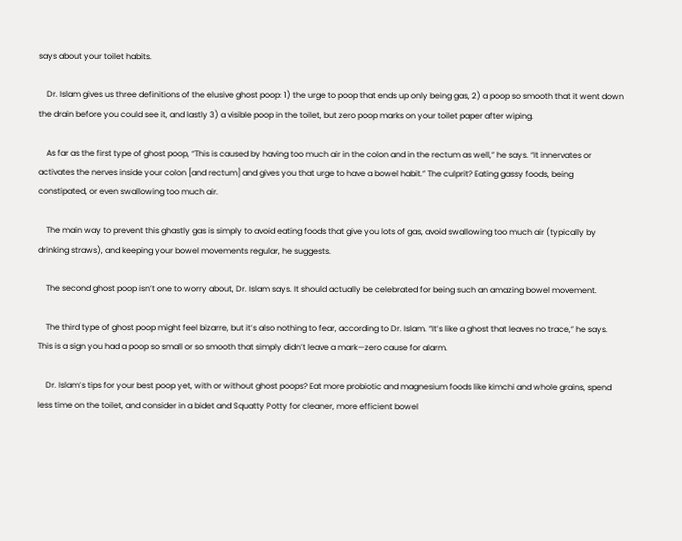says about your toilet habits.

    Dr. Islam gives us three definitions of the elusive ghost poop: 1) the urge to poop that ends up only being gas, 2) a poop so smooth that it went down the drain before you could see it, and lastly 3) a visible poop in the toilet, but zero poop marks on your toilet paper after wiping.

    As far as the first type of ghost poop, “This is caused by having too much air in the colon and in the rectum as well,” he says. “It innervates or activates the nerves inside your colon [and rectum] and gives you that urge to have a bowel habit.” The culprit? Eating gassy foods, being constipated, or even swallowing too much air.

    The main way to prevent this ghastly gas is simply to avoid eating foods that give you lots of gas, avoid swallowing too much air (typically by drinking straws), and keeping your bowel movements regular, he suggests.

    The second ghost poop isn’t one to worry about, Dr. Islam says. It should actually be celebrated for being such an amazing bowel movement.

    The third type of ghost poop might feel bizarre, but it’s also nothing to fear, according to Dr. Islam. “It’s like a ghost that leaves no trace,” he says. This is a sign you had a poop so small or so smooth that simply didn’t leave a mark—zero cause for alarm.

    Dr. Islam’s tips for your best poop yet, with or without ghost poops? Eat more probiotic and magnesium foods like kimchi and whole grains, spend less time on the toilet, and consider in a bidet and Squatty Potty for cleaner, more efficient bowel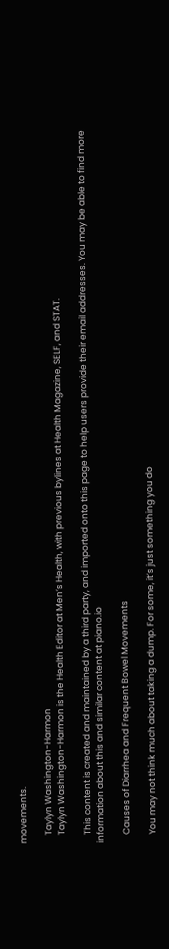movements.

    Taylyn Washington-Harmon
    Taylyn Washington-Harmon is the Health Editor at Men’s Health, with previous bylines at Health Magazine, SELF, and STAT.

    This content is created and maintained by a third party, and imported onto this page to help users provide their email addresses. You may be able to find more information about this and similar content at piano.io

    Causes of Diarrhea and Frequent Bowel Movements

    You may not think much about taking a dump. For some, it’s just something you do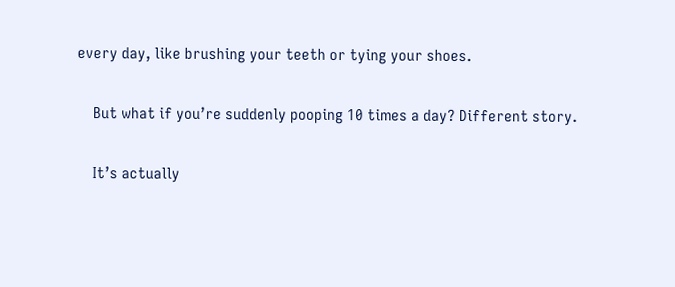every day, like brushing your teeth or tying your shoes.

    But what if you’re suddenly pooping 10 times a day? Different story.

    It’s actually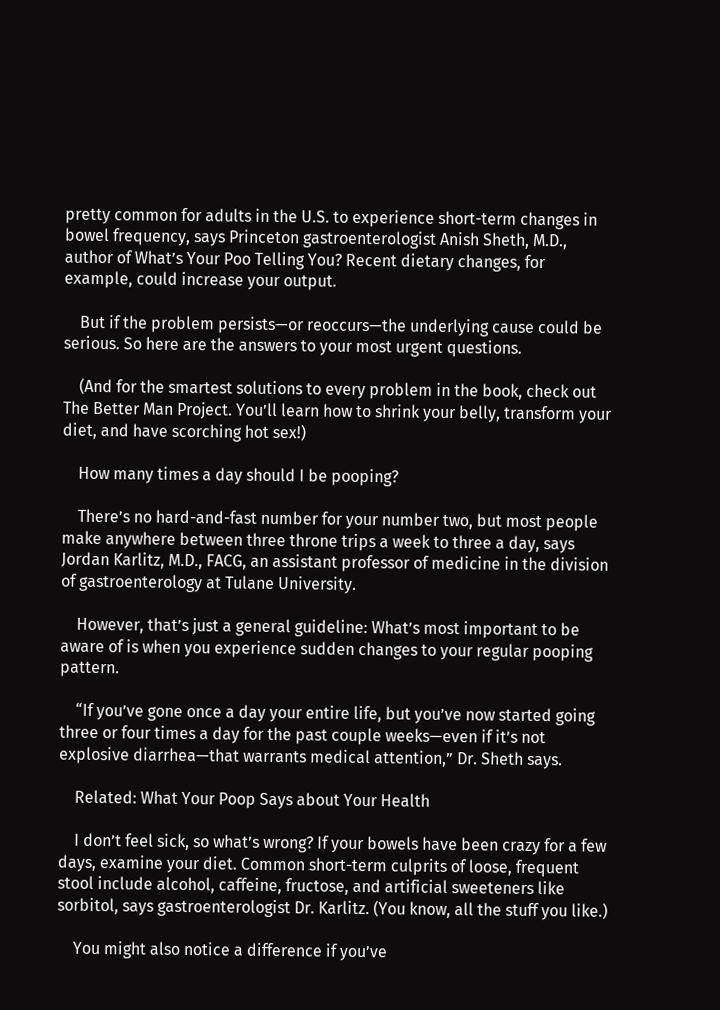pretty common for adults in the U.S. to experience short-term changes in bowel frequency, says Princeton gastroenterologist Anish Sheth, M.D., author of What’s Your Poo Telling You? Recent dietary changes, for example, could increase your output.

    But if the problem persists—or reoccurs—the underlying cause could be serious. So here are the answers to your most urgent questions.

    (And for the smartest solutions to every problem in the book, check out The Better Man Project. You’ll learn how to shrink your belly, transform your diet, and have scorching hot sex!)

    How many times a day should I be pooping?

    There’s no hard-and-fast number for your number two, but most people make anywhere between three throne trips a week to three a day, says Jordan Karlitz, M.D., FACG, an assistant professor of medicine in the division of gastroenterology at Tulane University.

    However, that’s just a general guideline: What’s most important to be aware of is when you experience sudden changes to your regular pooping pattern.

    “If you’ve gone once a day your entire life, but you’ve now started going three or four times a day for the past couple weeks—even if it’s not explosive diarrhea—that warrants medical attention,” Dr. Sheth says.

    Related: What Your Poop Says about Your Health

    I don’t feel sick, so what’s wrong? If your bowels have been crazy for a few days, examine your diet. Common short-term culprits of loose, frequent stool include alcohol, caffeine, fructose, and artificial sweeteners like sorbitol, says gastroenterologist Dr. Karlitz. (You know, all the stuff you like.)

    You might also notice a difference if you’ve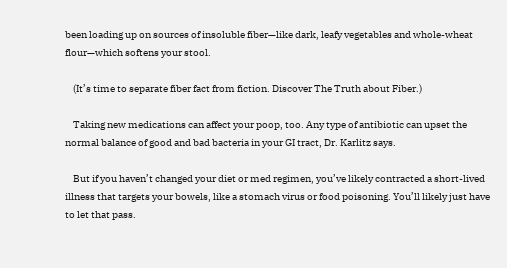been loading up on sources of insoluble fiber—like dark, leafy vegetables and whole-wheat flour—which softens your stool.

    (It’s time to separate fiber fact from fiction. Discover The Truth about Fiber.)

    Taking new medications can affect your poop, too. Any type of antibiotic can upset the normal balance of good and bad bacteria in your GI tract, Dr. Karlitz says.

    But if you haven’t changed your diet or med regimen, you’ve likely contracted a short-lived illness that targets your bowels, like a stomach virus or food poisoning. You’ll likely just have to let that pass.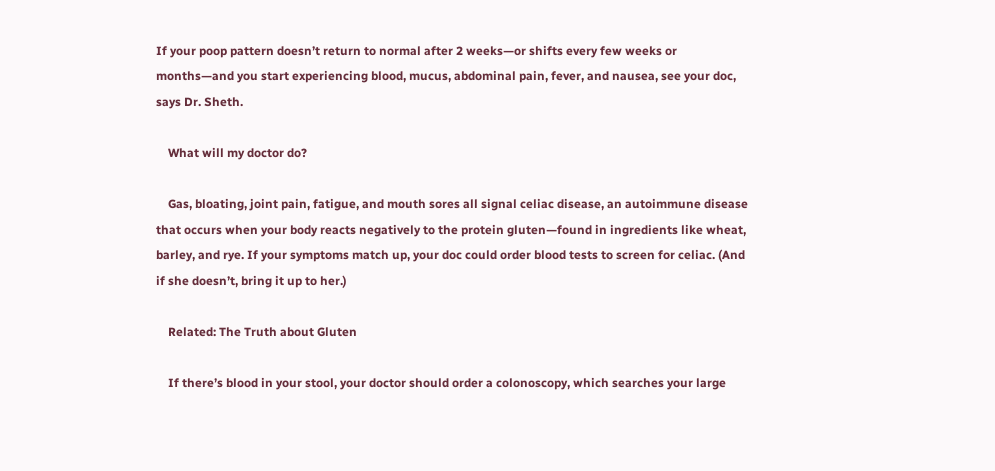If your poop pattern doesn’t return to normal after 2 weeks—or shifts every few weeks or months—and you start experiencing blood, mucus, abdominal pain, fever, and nausea, see your doc, says Dr. Sheth.

    What will my doctor do?

    Gas, bloating, joint pain, fatigue, and mouth sores all signal celiac disease, an autoimmune disease that occurs when your body reacts negatively to the protein gluten—found in ingredients like wheat, barley, and rye. If your symptoms match up, your doc could order blood tests to screen for celiac. (And if she doesn’t, bring it up to her.)

    Related: The Truth about Gluten

    If there’s blood in your stool, your doctor should order a colonoscopy, which searches your large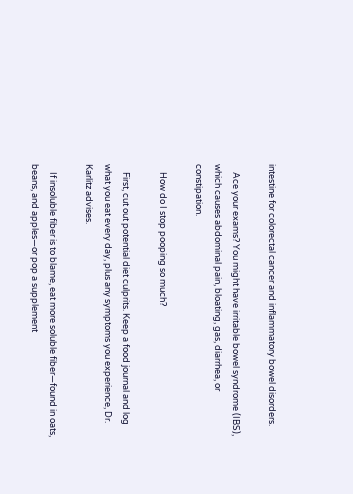intestine for colorectal cancer and inflammatory bowel disorders.

    Ace your exams? You might have irritable bowel syndrome (IBS), which causes abdominal pain, bloating, gas, diarrhea, or constipation.

    How do I stop pooping so much?

    First, cut out potential diet culprits. Keep a food journal and log what you eat every day, plus any symptoms you experience, Dr. Karlitz advises.

    If insoluble fiber is to blame, eat more soluble fiber—found in oats, beans, and apples—or pop a supplement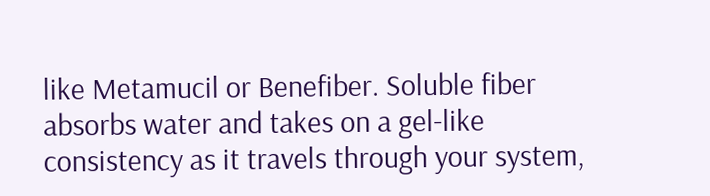like Metamucil or Benefiber. Soluble fiber absorbs water and takes on a gel-like consistency as it travels through your system,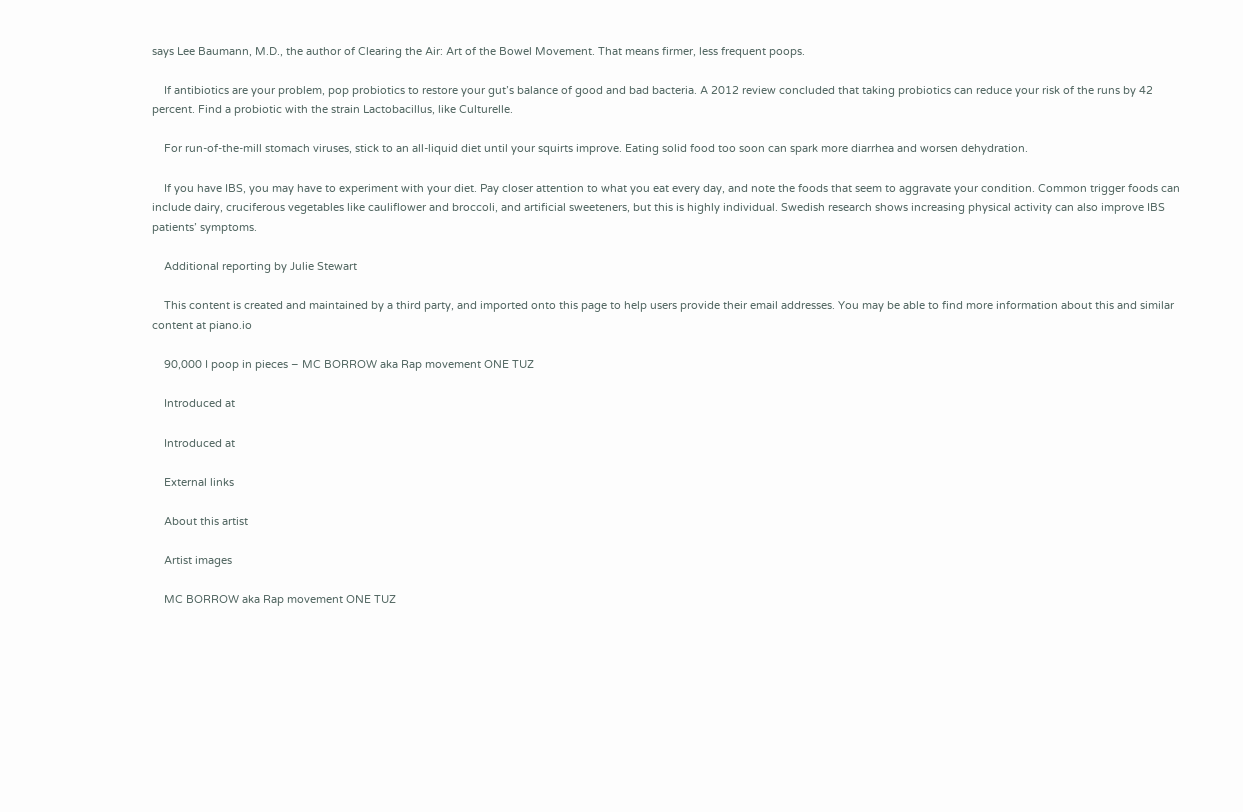says Lee Baumann, M.D., the author of Clearing the Air: Art of the Bowel Movement. That means firmer, less frequent poops.

    If antibiotics are your problem, pop probiotics to restore your gut’s balance of good and bad bacteria. A 2012 review concluded that taking probiotics can reduce your risk of the runs by 42 percent. Find a probiotic with the strain Lactobacillus, like Culturelle.

    For run-of-the-mill stomach viruses, stick to an all-liquid diet until your squirts improve. Eating solid food too soon can spark more diarrhea and worsen dehydration.

    If you have IBS, you may have to experiment with your diet. Pay closer attention to what you eat every day, and note the foods that seem to aggravate your condition. Common trigger foods can include dairy, cruciferous vegetables like cauliflower and broccoli, and artificial sweeteners, but this is highly individual. Swedish research shows increasing physical activity can also improve IBS patients’ symptoms.

    Additional reporting by Julie Stewart

    This content is created and maintained by a third party, and imported onto this page to help users provide their email addresses. You may be able to find more information about this and similar content at piano.io

    90,000 I poop in pieces – MC BORROW aka Rap movement ONE TUZ

    Introduced at

    Introduced at

    External links

    About this artist

    Artist images

    MC BORROW aka Rap movement ONE TUZ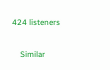424 listeners

    Similar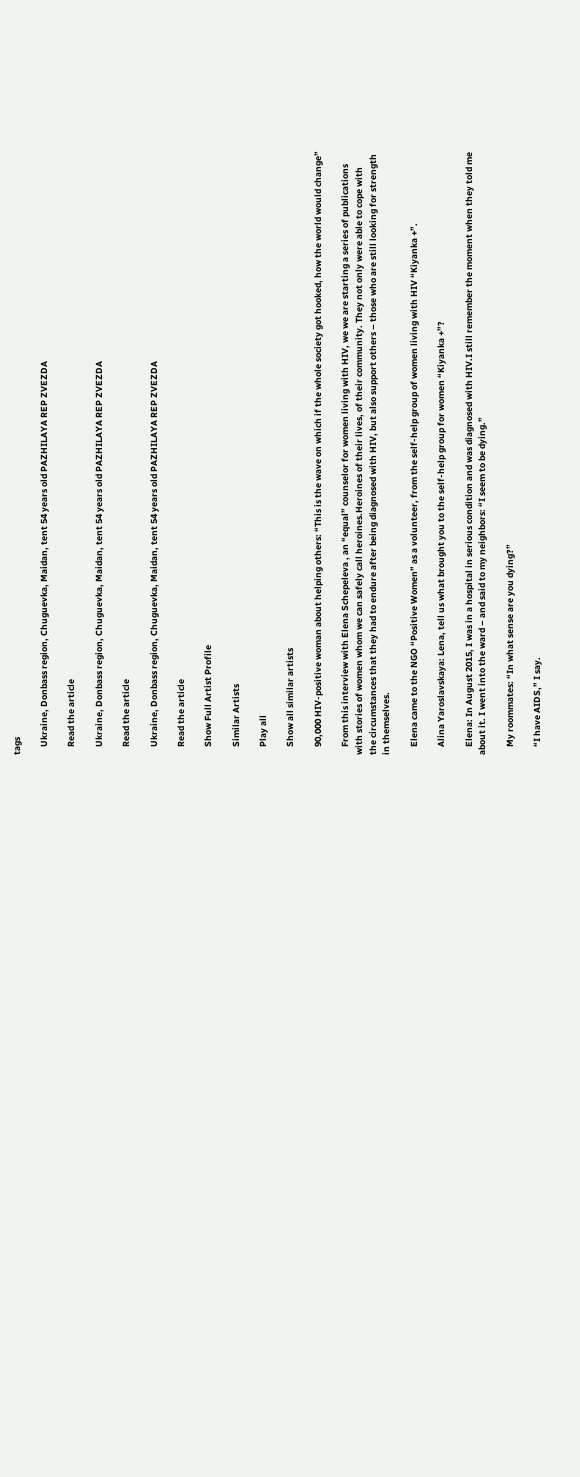tags

    Ukraine, Donbass region, Chuguevka, Maidan, tent 54 years old PAZHILAYA REP ZVEZDA

    Read the article

    Ukraine, Donbass region, Chuguevka, Maidan, tent 54 years old PAZHILAYA REP ZVEZDA

    Read the article

    Ukraine, Donbass region, Chuguevka, Maidan, tent 54 years old PAZHILAYA REP ZVEZDA

    Read the article

    Show Full Artist Profile

    Similar Artists

    Play all

    Show all similar artists

    90,000 HIV-positive woman about helping others: “This is the wave on which if the whole society got hooked, how the world would change”

    From this interview with Elena Schepeleva , an “equal” counselor for women living with HIV, we we are starting a series of publications with stories of women whom we can safely call heroines.Heroines of their lives, of their community. They not only were able to cope with the circumstances that they had to endure after being diagnosed with HIV, but also support others – those who are still looking for strength in themselves.

    Elena came to the NGO “Positive Women” as a volunteer, from the self-help group of women living with HIV “Kiyanka +”.

    Alina Yaroslavskaya: Lena, tell us what brought you to the self-help group for women “Kiyanka +”?

    Elena: In August 2015, I was in a hospital in serious condition and was diagnosed with HIV.I still remember the moment when they told me about it. I went into the ward – and said to my neighbors: “I seem to be dying.”

    My roommates: “In what sense are you dying?”

    “I have AIDS,” I say.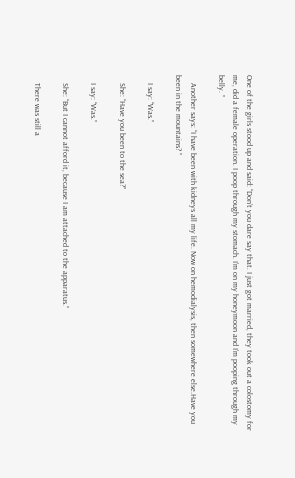One of the girls stood up and said: “Don’t you dare say that. I just got married, they took out a colostomy for me, did a female operation. I poop through my stomach. I’m on my honeymoon and I’m pooping through my belly. ”

    Another says: “I have been with kidneys all my life. Now on hemodialysis, then somewhere else.Have you been in the mountains? ”

    I say: “Was.”

    She: “Have you been to the sea?”

    I say: “Was.”

    She: “But I cannot afford it, because I am attached to the apparatus.”

    There was still a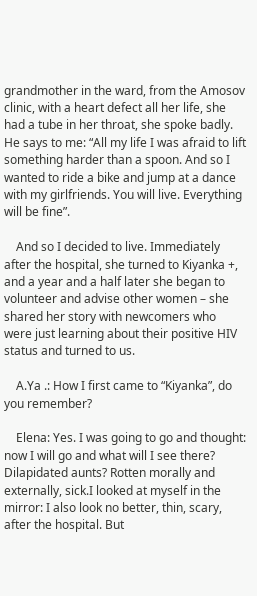grandmother in the ward, from the Amosov clinic, with a heart defect all her life, she had a tube in her throat, she spoke badly. He says to me: “All my life I was afraid to lift something harder than a spoon. And so I wanted to ride a bike and jump at a dance with my girlfriends. You will live. Everything will be fine”.

    And so I decided to live. Immediately after the hospital, she turned to Kiyanka +, and a year and a half later she began to volunteer and advise other women – she shared her story with newcomers who were just learning about their positive HIV status and turned to us.

    A.Ya .: How I first came to “Kiyanka”, do you remember?

    Elena: Yes. I was going to go and thought: now I will go and what will I see there? Dilapidated aunts? Rotten morally and externally, sick.I looked at myself in the mirror: I also look no better, thin, scary, after the hospital. But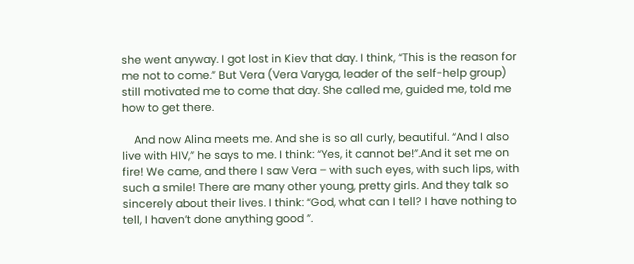she went anyway. I got lost in Kiev that day. I think, “This is the reason for me not to come.” But Vera (Vera Varyga, leader of the self-help group) still motivated me to come that day. She called me, guided me, told me how to get there.

    And now Alina meets me. And she is so all curly, beautiful. “And I also live with HIV,” he says to me. I think: “Yes, it cannot be!”.And it set me on fire! We came, and there I saw Vera – with such eyes, with such lips, with such a smile! There are many other young, pretty girls. And they talk so sincerely about their lives. I think: “God, what can I tell? I have nothing to tell, I haven’t done anything good ”.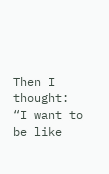Then I thought: “I want to be like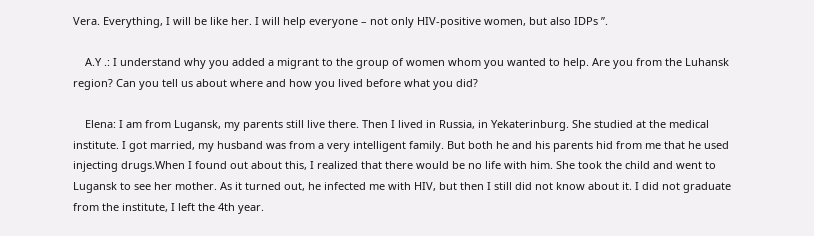Vera. Everything, I will be like her. I will help everyone – not only HIV-positive women, but also IDPs ”.

    A.Y .: I understand why you added a migrant to the group of women whom you wanted to help. Are you from the Luhansk region? Can you tell us about where and how you lived before what you did?

    Elena: I am from Lugansk, my parents still live there. Then I lived in Russia, in Yekaterinburg. She studied at the medical institute. I got married, my husband was from a very intelligent family. But both he and his parents hid from me that he used injecting drugs.When I found out about this, I realized that there would be no life with him. She took the child and went to Lugansk to see her mother. As it turned out, he infected me with HIV, but then I still did not know about it. I did not graduate from the institute, I left the 4th year.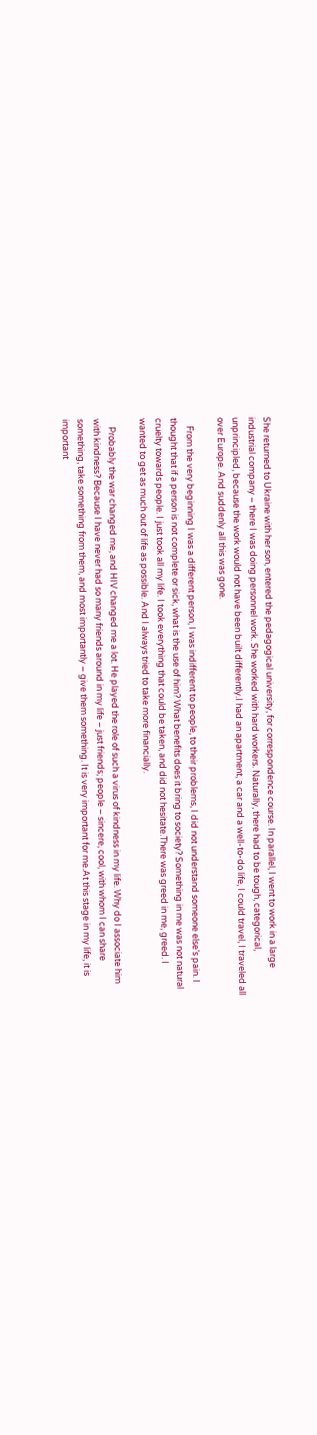She returned to Ukraine with her son, entered the pedagogical university, for correspondence course. In parallel, I went to work in a large industrial company – there I was doing personnel work. She worked with hard workers. Naturally, there had to be tough, categorical, unprincipled, because the work would not have been built differently.I had an apartment, a car and a well-to-do life, I could travel, I traveled all over Europe. And suddenly all this was gone.

    From the very beginning I was a different person, I was indifferent to people, to their problems, I did not understand someone else’s pain. I thought that if a person is not complete or sick, what is the use of him? What benefits does it bring to society? Something in me was not natural cruelty towards people. I just took all my life. I took everything that could be taken, and did not hesitate.There was greed in me, greed. I wanted to get as much out of life as possible. And I always tried to take more financially.

    Probably the war changed me, and HIV changed me a lot. He played the role of such a virus of kindness in my life. Why do I associate him with kindness? Because I have never had so many friends around in my life – just friends; people – sincere, cool, with whom I can share something, take something from them, and most importantly – give them something. It is very important for me.At this stage in my life, it is important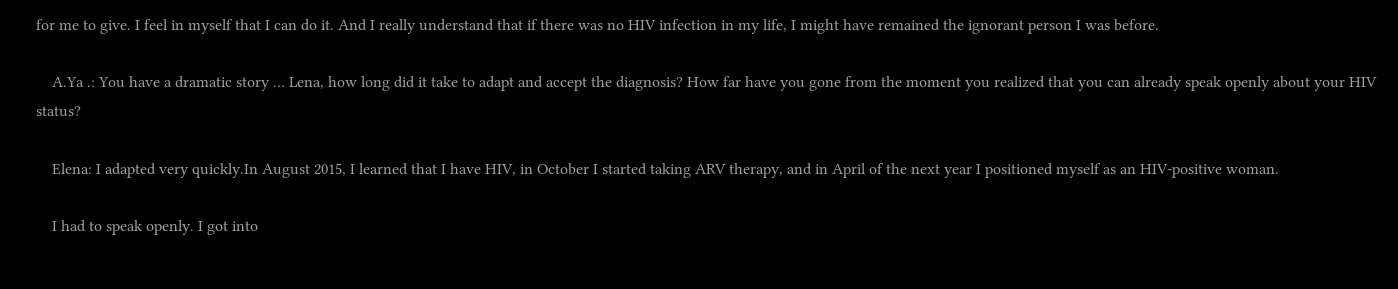for me to give. I feel in myself that I can do it. And I really understand that if there was no HIV infection in my life, I might have remained the ignorant person I was before.

    A.Ya .: You have a dramatic story … Lena, how long did it take to adapt and accept the diagnosis? How far have you gone from the moment you realized that you can already speak openly about your HIV status?

    Elena: I adapted very quickly.In August 2015, I learned that I have HIV, in October I started taking ARV therapy, and in April of the next year I positioned myself as an HIV-positive woman.

    I had to speak openly. I got into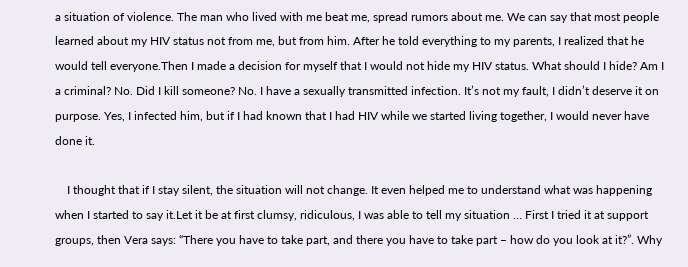a situation of violence. The man who lived with me beat me, spread rumors about me. We can say that most people learned about my HIV status not from me, but from him. After he told everything to my parents, I realized that he would tell everyone.Then I made a decision for myself that I would not hide my HIV status. What should I hide? Am I a criminal? No. Did I kill someone? No. I have a sexually transmitted infection. It’s not my fault, I didn’t deserve it on purpose. Yes, I infected him, but if I had known that I had HIV while we started living together, I would never have done it.

    I thought that if I stay silent, the situation will not change. It even helped me to understand what was happening when I started to say it.Let it be at first clumsy, ridiculous, I was able to tell my situation … First I tried it at support groups, then Vera says: “There you have to take part, and there you have to take part – how do you look at it?”. Why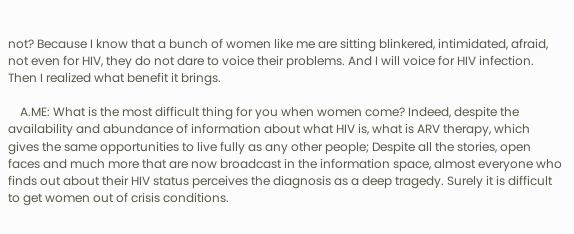not? Because I know that a bunch of women like me are sitting blinkered, intimidated, afraid, not even for HIV, they do not dare to voice their problems. And I will voice for HIV infection. Then I realized what benefit it brings.

    A.ME: What is the most difficult thing for you when women come? Indeed, despite the availability and abundance of information about what HIV is, what is ARV therapy, which gives the same opportunities to live fully as any other people; Despite all the stories, open faces and much more that are now broadcast in the information space, almost everyone who finds out about their HIV status perceives the diagnosis as a deep tragedy. Surely it is difficult to get women out of crisis conditions.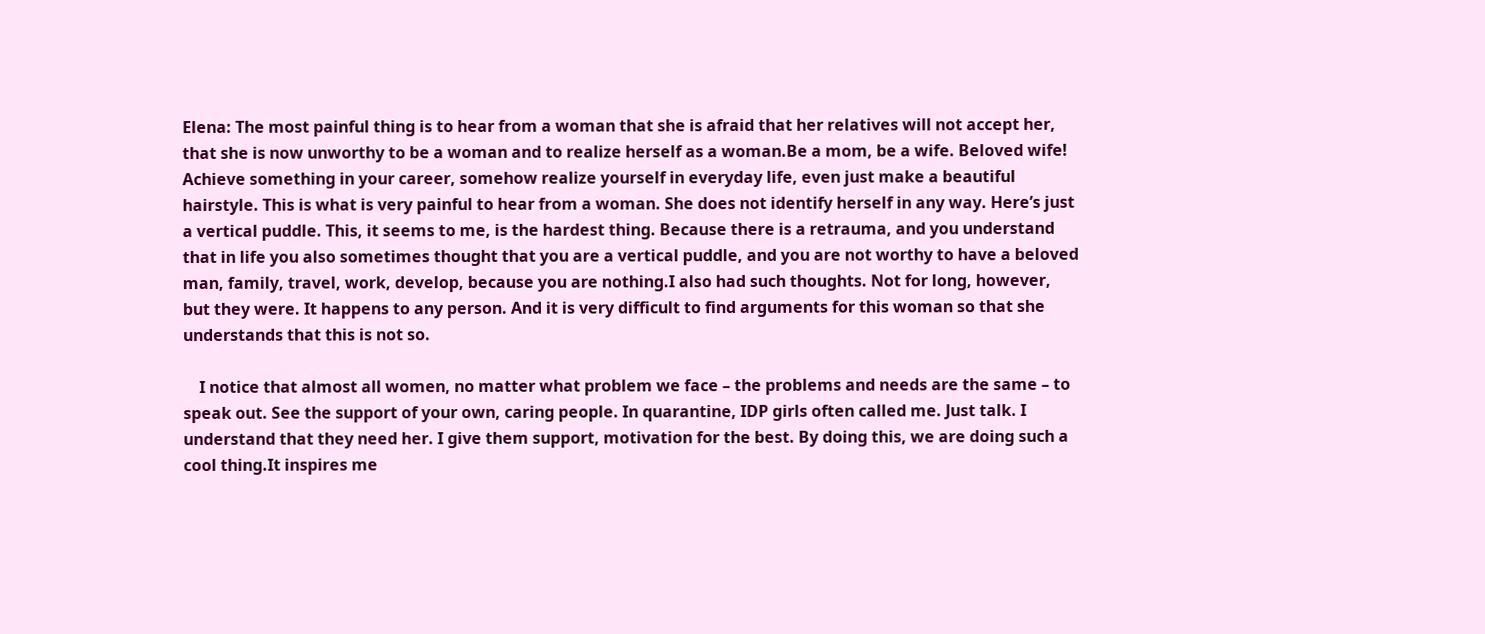Elena: The most painful thing is to hear from a woman that she is afraid that her relatives will not accept her, that she is now unworthy to be a woman and to realize herself as a woman.Be a mom, be a wife. Beloved wife! Achieve something in your career, somehow realize yourself in everyday life, even just make a beautiful hairstyle. This is what is very painful to hear from a woman. She does not identify herself in any way. Here’s just a vertical puddle. This, it seems to me, is the hardest thing. Because there is a retrauma, and you understand that in life you also sometimes thought that you are a vertical puddle, and you are not worthy to have a beloved man, family, travel, work, develop, because you are nothing.I also had such thoughts. Not for long, however, but they were. It happens to any person. And it is very difficult to find arguments for this woman so that she understands that this is not so.

    I notice that almost all women, no matter what problem we face – the problems and needs are the same – to speak out. See the support of your own, caring people. In quarantine, IDP girls often called me. Just talk. I understand that they need her. I give them support, motivation for the best. By doing this, we are doing such a cool thing.It inspires me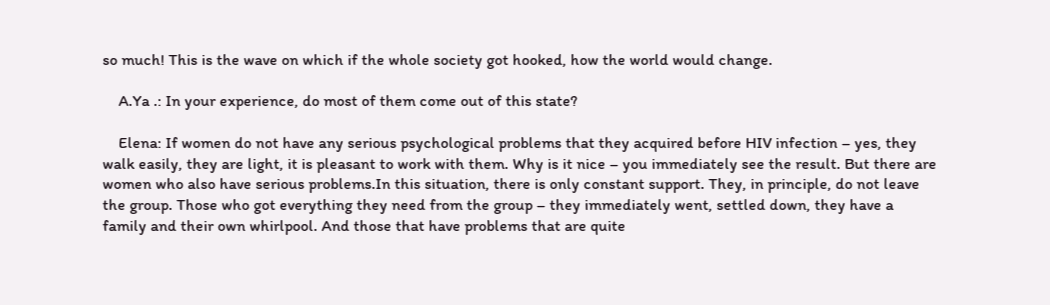so much! This is the wave on which if the whole society got hooked, how the world would change.

    A.Ya .: In your experience, do most of them come out of this state?

    Elena: If women do not have any serious psychological problems that they acquired before HIV infection – yes, they walk easily, they are light, it is pleasant to work with them. Why is it nice – you immediately see the result. But there are women who also have serious problems.In this situation, there is only constant support. They, in principle, do not leave the group. Those who got everything they need from the group – they immediately went, settled down, they have a family and their own whirlpool. And those that have problems that are quite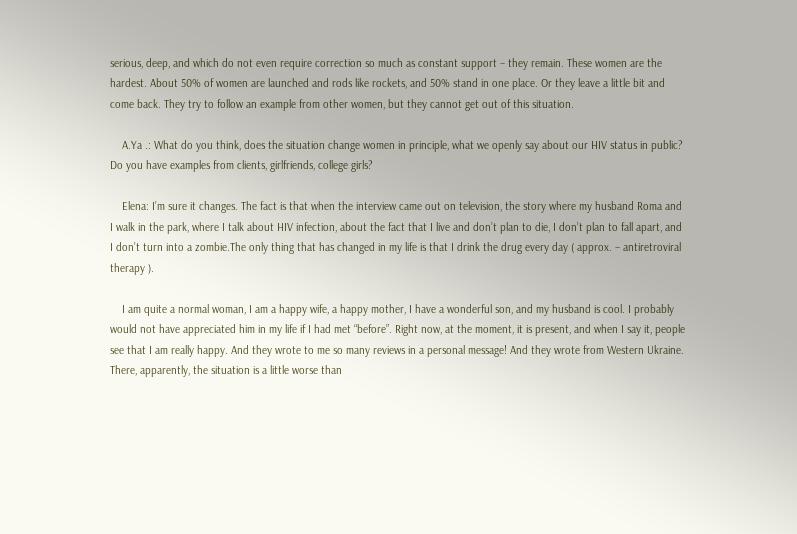serious, deep, and which do not even require correction so much as constant support – they remain. These women are the hardest. About 50% of women are launched and rods like rockets, and 50% stand in one place. Or they leave a little bit and come back. They try to follow an example from other women, but they cannot get out of this situation.

    A.Ya .: What do you think, does the situation change women in principle, what we openly say about our HIV status in public? Do you have examples from clients, girlfriends, college girls?

    Elena: I’m sure it changes. The fact is that when the interview came out on television, the story where my husband Roma and I walk in the park, where I talk about HIV infection, about the fact that I live and don’t plan to die, I don’t plan to fall apart, and I don’t turn into a zombie.The only thing that has changed in my life is that I drink the drug every day ( approx. – antiretroviral therapy ).

    I am quite a normal woman, I am a happy wife, a happy mother, I have a wonderful son, and my husband is cool. I probably would not have appreciated him in my life if I had met “before”. Right now, at the moment, it is present, and when I say it, people see that I am really happy. And they wrote to me so many reviews in a personal message! And they wrote from Western Ukraine. There, apparently, the situation is a little worse than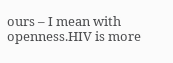ours – I mean with openness.HIV is more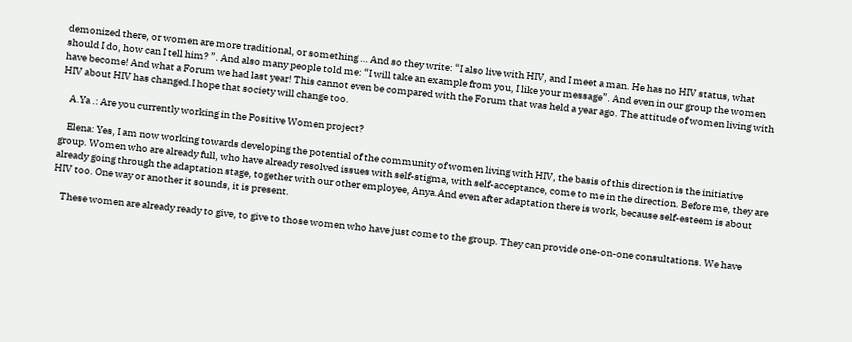demonized there, or women are more traditional, or something … And so they write: “I also live with HIV, and I meet a man. He has no HIV status, what should I do, how can I tell him? ”. And also many people told me: “I will take an example from you, I like your message”. And even in our group the women have become! And what a Forum we had last year! This cannot even be compared with the Forum that was held a year ago. The attitude of women living with HIV about HIV has changed.I hope that society will change too.

    A.Ya .: Are you currently working in the Positive Women project?

    Elena: Yes, I am now working towards developing the potential of the community of women living with HIV, the basis of this direction is the initiative group. Women who are already full, who have already resolved issues with self-stigma, with self-acceptance, come to me in the direction. Before me, they are already going through the adaptation stage, together with our other employee, Anya.And even after adaptation there is work, because self-esteem is about HIV too. One way or another it sounds, it is present.

    These women are already ready to give, to give to those women who have just come to the group. They can provide one-on-one consultations. We have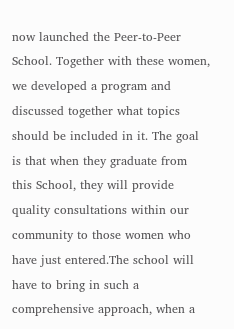now launched the Peer-to-Peer School. Together with these women, we developed a program and discussed together what topics should be included in it. The goal is that when they graduate from this School, they will provide quality consultations within our community to those women who have just entered.The school will have to bring in such a comprehensive approach, when a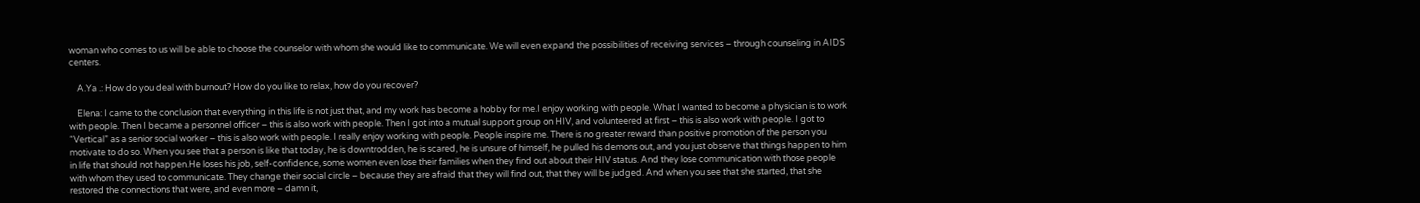woman who comes to us will be able to choose the counselor with whom she would like to communicate. We will even expand the possibilities of receiving services – through counseling in AIDS centers.

    A.Ya .: How do you deal with burnout? How do you like to relax, how do you recover?

    Elena: I came to the conclusion that everything in this life is not just that, and my work has become a hobby for me.I enjoy working with people. What I wanted to become a physician is to work with people. Then I became a personnel officer – this is also work with people. Then I got into a mutual support group on HIV, and volunteered at first – this is also work with people. I got to “Vertical” as a senior social worker – this is also work with people. I really enjoy working with people. People inspire me. There is no greater reward than positive promotion of the person you motivate to do so. When you see that a person is like that today, he is downtrodden, he is scared, he is unsure of himself, he pulled his demons out, and you just observe that things happen to him in life that should not happen.He loses his job, self-confidence, some women even lose their families when they find out about their HIV status. And they lose communication with those people with whom they used to communicate. They change their social circle – because they are afraid that they will find out, that they will be judged. And when you see that she started, that she restored the connections that were, and even more – damn it,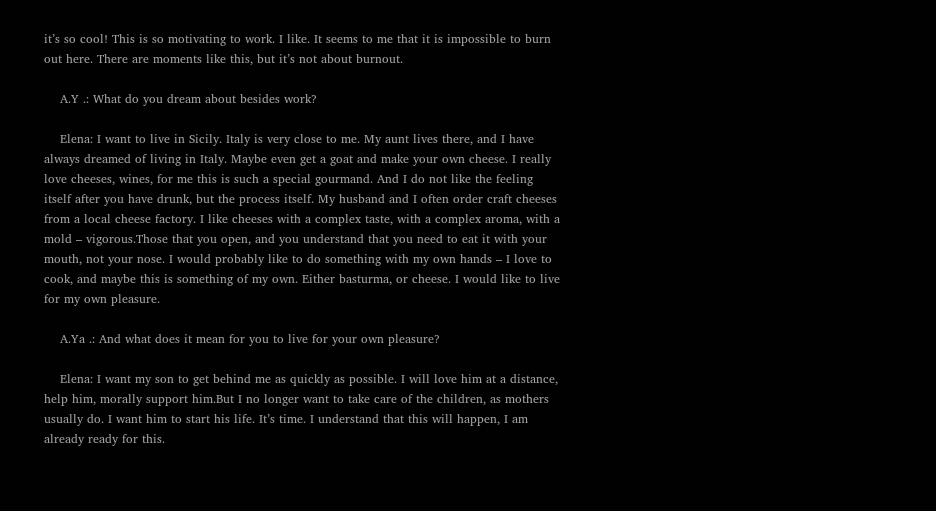it’s so cool! This is so motivating to work. I like. It seems to me that it is impossible to burn out here. There are moments like this, but it’s not about burnout.

    A.Y .: What do you dream about besides work?

    Elena: I want to live in Sicily. Italy is very close to me. My aunt lives there, and I have always dreamed of living in Italy. Maybe even get a goat and make your own cheese. I really love cheeses, wines, for me this is such a special gourmand. And I do not like the feeling itself after you have drunk, but the process itself. My husband and I often order craft cheeses from a local cheese factory. I like cheeses with a complex taste, with a complex aroma, with a mold – vigorous.Those that you open, and you understand that you need to eat it with your mouth, not your nose. I would probably like to do something with my own hands – I love to cook, and maybe this is something of my own. Either basturma, or cheese. I would like to live for my own pleasure.

    A.Ya .: And what does it mean for you to live for your own pleasure?

    Elena: I want my son to get behind me as quickly as possible. I will love him at a distance, help him, morally support him.But I no longer want to take care of the children, as mothers usually do. I want him to start his life. It’s time. I understand that this will happen, I am already ready for this.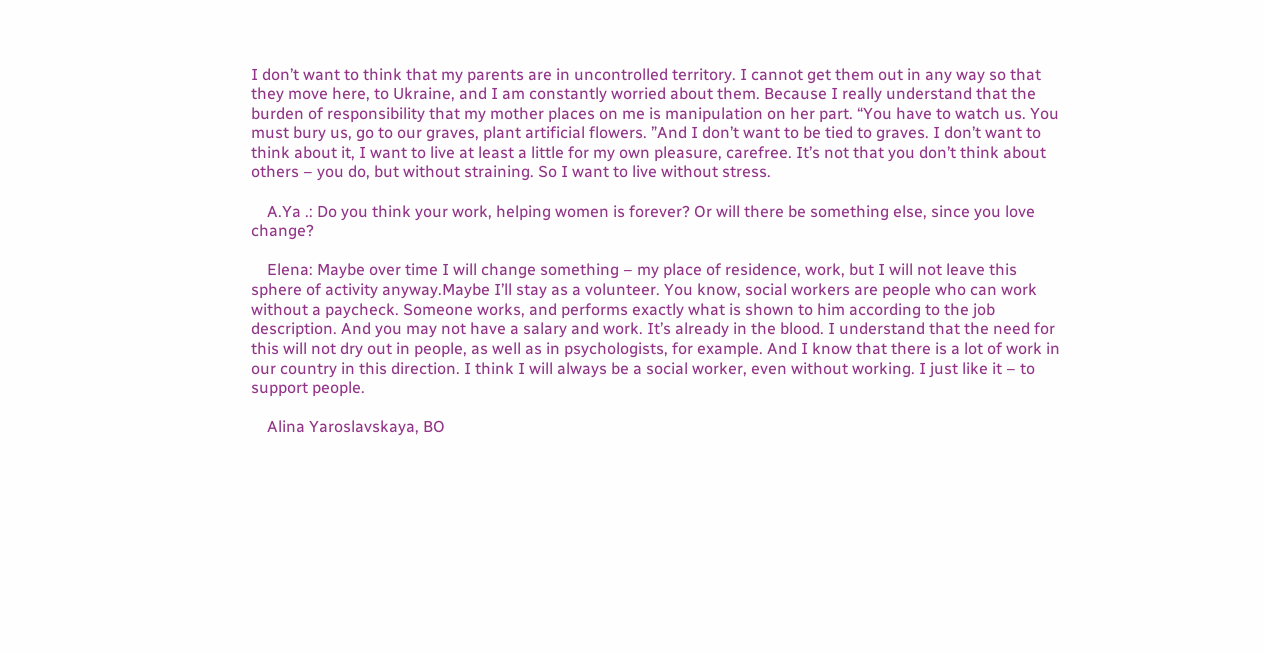I don’t want to think that my parents are in uncontrolled territory. I cannot get them out in any way so that they move here, to Ukraine, and I am constantly worried about them. Because I really understand that the burden of responsibility that my mother places on me is manipulation on her part. “You have to watch us. You must bury us, go to our graves, plant artificial flowers. ”And I don’t want to be tied to graves. I don’t want to think about it, I want to live at least a little for my own pleasure, carefree. It’s not that you don’t think about others – you do, but without straining. So I want to live without stress.

    A.Ya .: Do you think your work, helping women is forever? Or will there be something else, since you love change?

    Elena: Maybe over time I will change something – my place of residence, work, but I will not leave this sphere of activity anyway.Maybe I’ll stay as a volunteer. You know, social workers are people who can work without a paycheck. Someone works, and performs exactly what is shown to him according to the job description. And you may not have a salary and work. It’s already in the blood. I understand that the need for this will not dry out in people, as well as in psychologists, for example. And I know that there is a lot of work in our country in this direction. I think I will always be a social worker, even without working. I just like it – to support people.

    Alina Yaroslavskaya, BO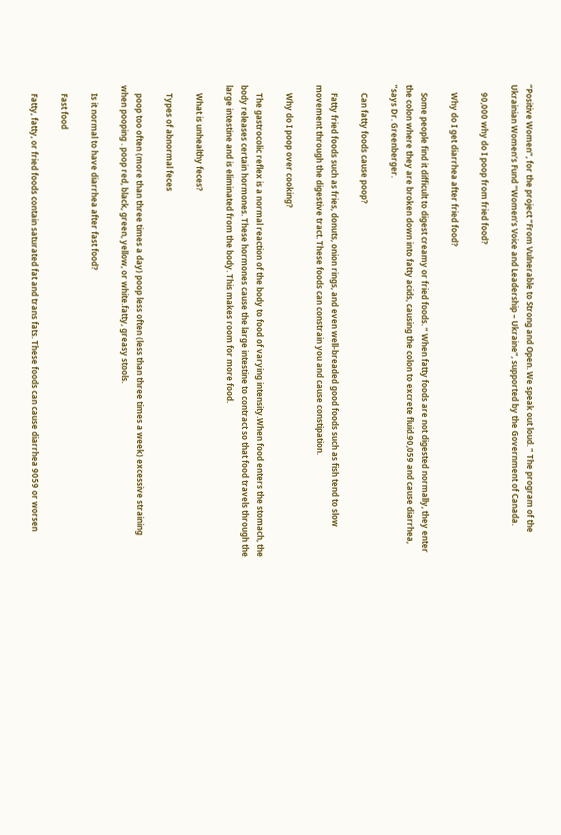“Positive Women”, for the project “From Vulnerable to Strong and Open. We speak out loud. ” The program of the Ukrainian Women’s Fund “Women’s Voice and Leadership – Ukraine”, supported by the Government of Canada.

    90,000 why do I poop from fried food?

    Why do I get diarrhea after fried food?

    Some people find it difficult to digest creamy or fried foods. “ When fatty foods are not digested normally, they enter the colon where they are broken down into fatty acids, causing the colon to excrete fluid.90,059 and cause diarrhea, ”says Dr. Greenberger.

    Can fatty foods cause poop?

    Fatty fried foods such as fries, donuts, onion rings, and even well-breaded good foods such as fish tend to slow movement through the digestive tract. These foods can constrain you and cause constipation.

    Why do I poop over cooking?

    The gastrocolic reflex is a normal reaction of the body to food of varying intensity.When food enters the stomach, the body releases certain hormones. These hormones cause the large intestine to contract so that food travels through the large intestine and is eliminated from the body. This makes room for more food.

    What is unhealthy feces?

    Types of abnormal feces

    poop too often (more than three times a day) poop less often (less than three times a week) excessive straining when pooping . poop red, black, green, yellow, or white.fatty, greasy stools.

    Is it normal to have diarrhea after fast food?

    Fast food

    Fatty, fatty, or fried foods contain saturated fat and trans fats. These foods can cause diarrhea 9059 or worsen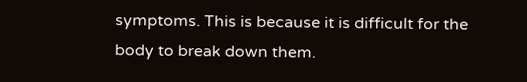symptoms. This is because it is difficult for the body to break down them.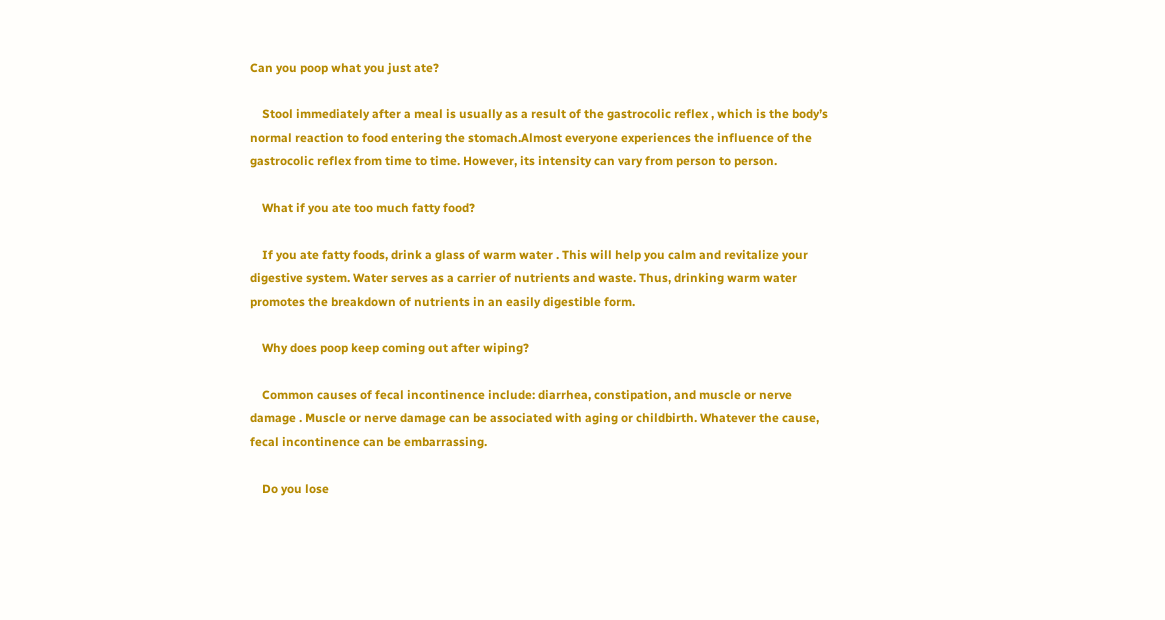Can you poop what you just ate?

    Stool immediately after a meal is usually as a result of the gastrocolic reflex , which is the body’s normal reaction to food entering the stomach.Almost everyone experiences the influence of the gastrocolic reflex from time to time. However, its intensity can vary from person to person.

    What if you ate too much fatty food?

    If you ate fatty foods, drink a glass of warm water . This will help you calm and revitalize your digestive system. Water serves as a carrier of nutrients and waste. Thus, drinking warm water promotes the breakdown of nutrients in an easily digestible form.

    Why does poop keep coming out after wiping?

    Common causes of fecal incontinence include: diarrhea, constipation, and muscle or nerve damage . Muscle or nerve damage can be associated with aging or childbirth. Whatever the cause, fecal incontinence can be embarrassing.

    Do you lose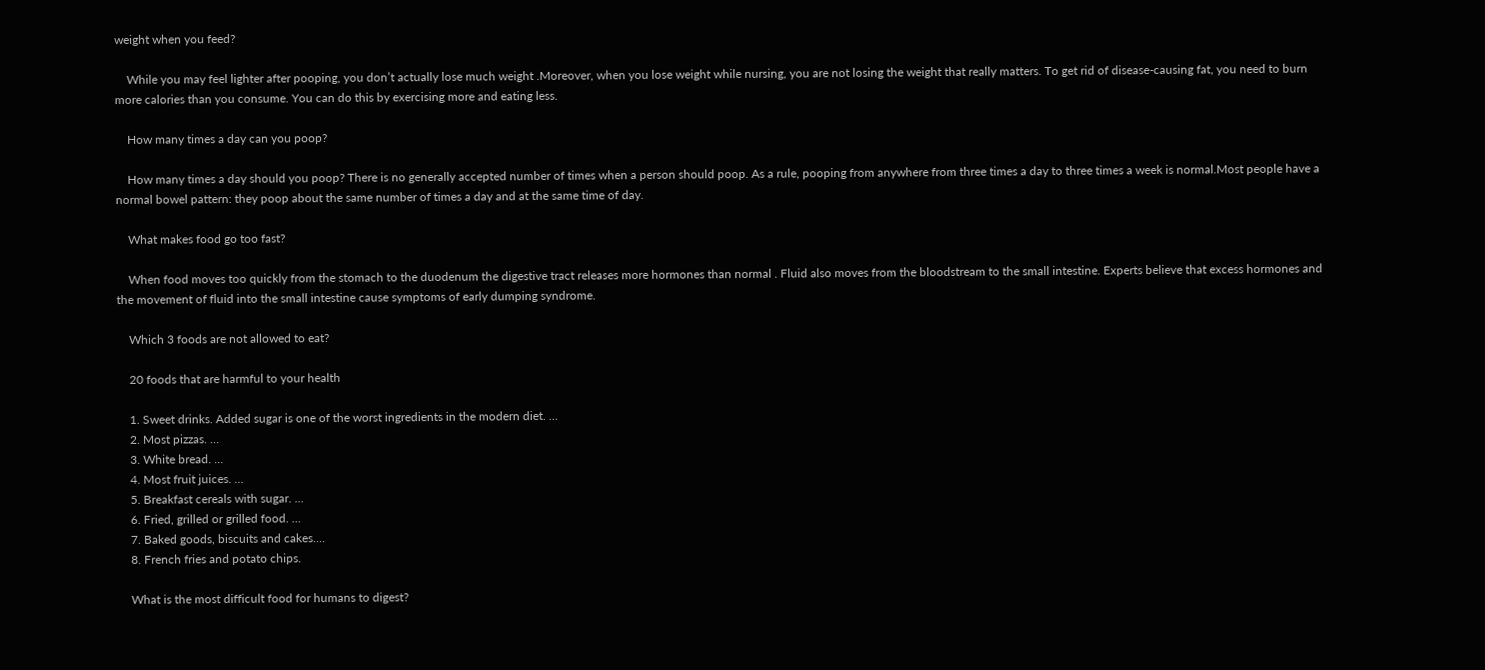weight when you feed?

    While you may feel lighter after pooping, you don’t actually lose much weight .Moreover, when you lose weight while nursing, you are not losing the weight that really matters. To get rid of disease-causing fat, you need to burn more calories than you consume. You can do this by exercising more and eating less.

    How many times a day can you poop?

    How many times a day should you poop? There is no generally accepted number of times when a person should poop. As a rule, pooping from anywhere from three times a day to three times a week is normal.Most people have a normal bowel pattern: they poop about the same number of times a day and at the same time of day.

    What makes food go too fast?

    When food moves too quickly from the stomach to the duodenum the digestive tract releases more hormones than normal . Fluid also moves from the bloodstream to the small intestine. Experts believe that excess hormones and the movement of fluid into the small intestine cause symptoms of early dumping syndrome.

    Which 3 foods are not allowed to eat?

    20 foods that are harmful to your health

    1. Sweet drinks. Added sugar is one of the worst ingredients in the modern diet. …
    2. Most pizzas. …
    3. White bread. …
    4. Most fruit juices. …
    5. Breakfast cereals with sugar. …
    6. Fried, grilled or grilled food. …
    7. Baked goods, biscuits and cakes.…
    8. French fries and potato chips.

    What is the most difficult food for humans to digest?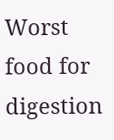Worst food for digestion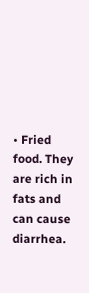• Fried food. They are rich in fats and can cause diarrhea.